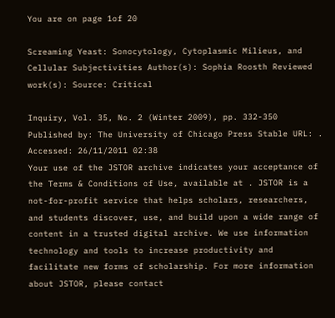You are on page 1of 20

Screaming Yeast: Sonocytology, Cytoplasmic Milieus, and Cellular Subjectivities Author(s): Sophia Roosth Reviewed work(s): Source: Critical

Inquiry, Vol. 35, No. 2 (Winter 2009), pp. 332-350 Published by: The University of Chicago Press Stable URL: . Accessed: 26/11/2011 02:38
Your use of the JSTOR archive indicates your acceptance of the Terms & Conditions of Use, available at . JSTOR is a not-for-profit service that helps scholars, researchers, and students discover, use, and build upon a wide range of content in a trusted digital archive. We use information technology and tools to increase productivity and facilitate new forms of scholarship. For more information about JSTOR, please contact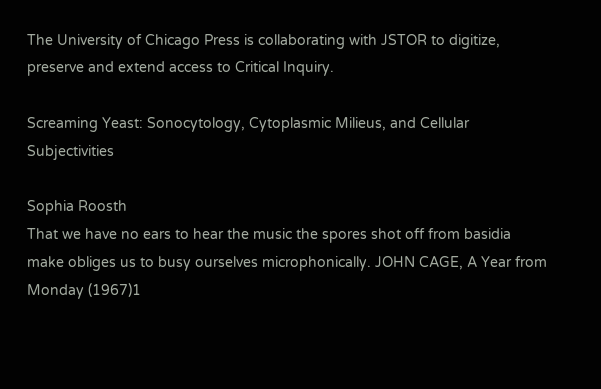The University of Chicago Press is collaborating with JSTOR to digitize, preserve and extend access to Critical Inquiry.

Screaming Yeast: Sonocytology, Cytoplasmic Milieus, and Cellular Subjectivities

Sophia Roosth
That we have no ears to hear the music the spores shot off from basidia make obliges us to busy ourselves microphonically. JOHN CAGE, A Year from Monday (1967)1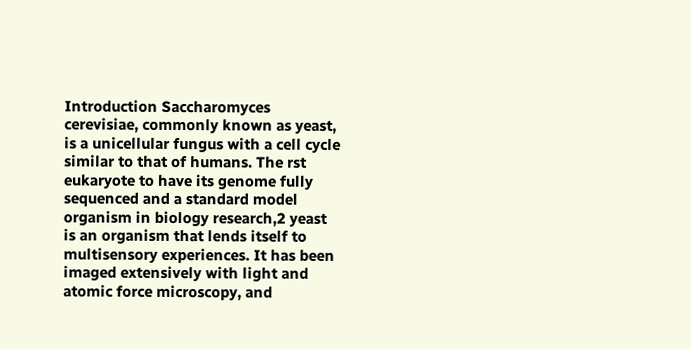Introduction Saccharomyces cerevisiae, commonly known as yeast, is a unicellular fungus with a cell cycle similar to that of humans. The rst eukaryote to have its genome fully sequenced and a standard model organism in biology research,2 yeast is an organism that lends itself to multisensory experiences. It has been imaged extensively with light and atomic force microscopy, and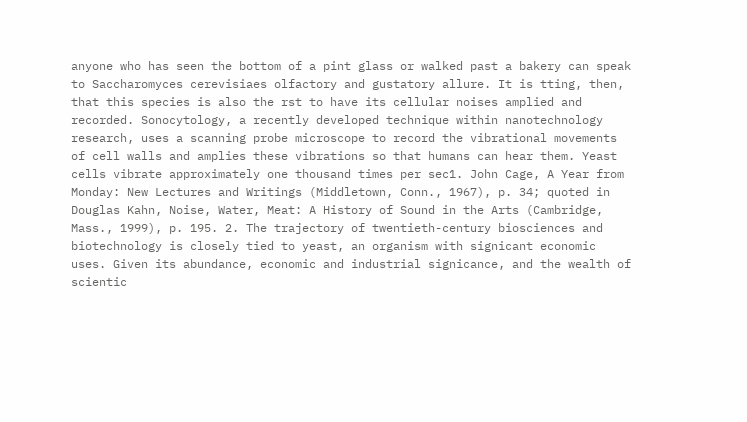anyone who has seen the bottom of a pint glass or walked past a bakery can speak to Saccharomyces cerevisiaes olfactory and gustatory allure. It is tting, then, that this species is also the rst to have its cellular noises amplied and recorded. Sonocytology, a recently developed technique within nanotechnology research, uses a scanning probe microscope to record the vibrational movements of cell walls and amplies these vibrations so that humans can hear them. Yeast cells vibrate approximately one thousand times per sec1. John Cage, A Year from Monday: New Lectures and Writings (Middletown, Conn., 1967), p. 34; quoted in Douglas Kahn, Noise, Water, Meat: A History of Sound in the Arts (Cambridge, Mass., 1999), p. 195. 2. The trajectory of twentieth-century biosciences and biotechnology is closely tied to yeast, an organism with signicant economic uses. Given its abundance, economic and industrial signicance, and the wealth of scientic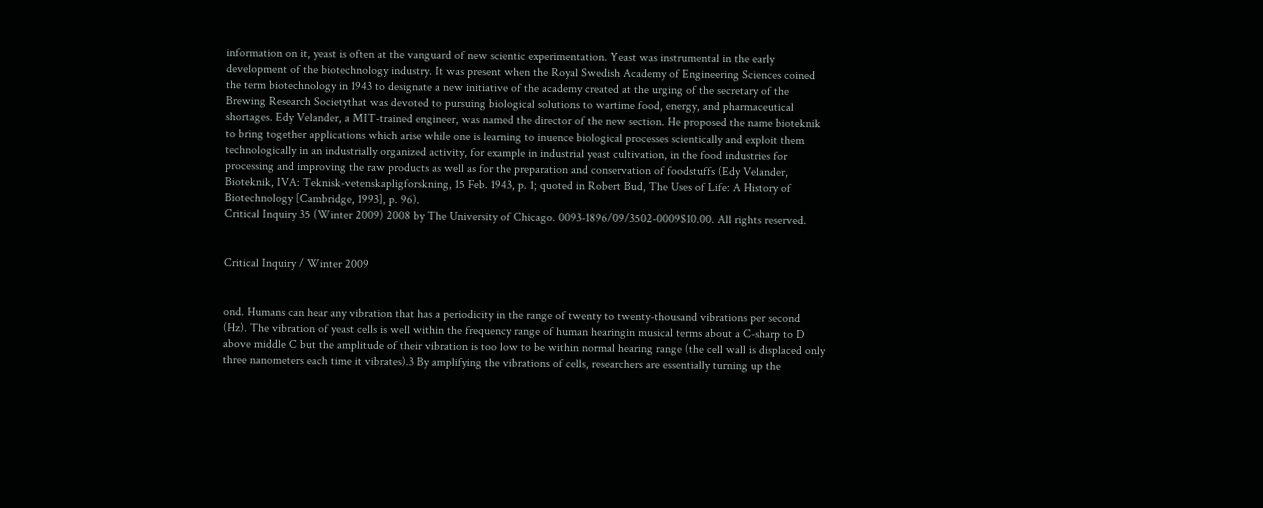information on it, yeast is often at the vanguard of new scientic experimentation. Yeast was instrumental in the early development of the biotechnology industry. It was present when the Royal Swedish Academy of Engineering Sciences coined the term biotechnology in 1943 to designate a new initiative of the academy created at the urging of the secretary of the Brewing Research Societythat was devoted to pursuing biological solutions to wartime food, energy, and pharmaceutical shortages. Edy Velander, a MIT-trained engineer, was named the director of the new section. He proposed the name bioteknik to bring together applications which arise while one is learning to inuence biological processes scientically and exploit them technologically in an industrially organized activity, for example in industrial yeast cultivation, in the food industries for processing and improving the raw products as well as for the preparation and conservation of foodstuffs (Edy Velander, Bioteknik, IVA: Teknisk-vetenskapligforskning, 15 Feb. 1943, p. 1; quoted in Robert Bud, The Uses of Life: A History of Biotechnology [Cambridge, 1993], p. 96).
Critical Inquiry 35 (Winter 2009) 2008 by The University of Chicago. 0093-1896/09/3502-0009$10.00. All rights reserved.


Critical Inquiry / Winter 2009


ond. Humans can hear any vibration that has a periodicity in the range of twenty to twenty-thousand vibrations per second (Hz). The vibration of yeast cells is well within the frequency range of human hearingin musical terms about a C-sharp to D above middle C but the amplitude of their vibration is too low to be within normal hearing range (the cell wall is displaced only three nanometers each time it vibrates).3 By amplifying the vibrations of cells, researchers are essentially turning up the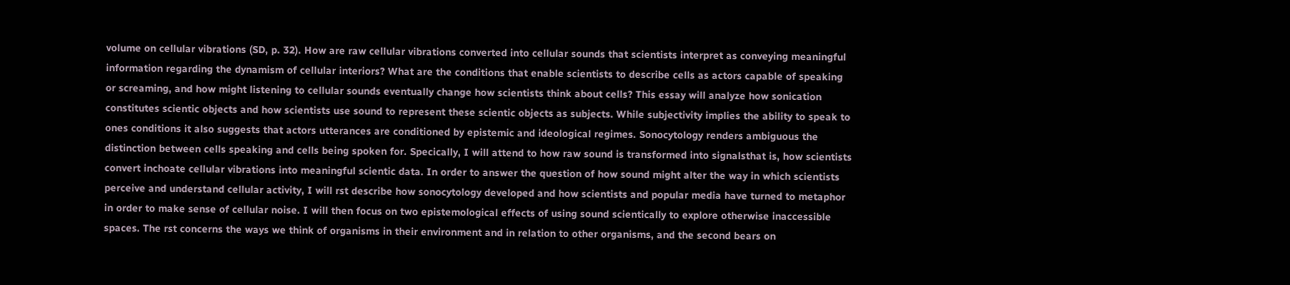volume on cellular vibrations (SD, p. 32). How are raw cellular vibrations converted into cellular sounds that scientists interpret as conveying meaningful information regarding the dynamism of cellular interiors? What are the conditions that enable scientists to describe cells as actors capable of speaking or screaming, and how might listening to cellular sounds eventually change how scientists think about cells? This essay will analyze how sonication constitutes scientic objects and how scientists use sound to represent these scientic objects as subjects. While subjectivity implies the ability to speak to ones conditions it also suggests that actors utterances are conditioned by epistemic and ideological regimes. Sonocytology renders ambiguous the distinction between cells speaking and cells being spoken for. Specically, I will attend to how raw sound is transformed into signalsthat is, how scientists convert inchoate cellular vibrations into meaningful scientic data. In order to answer the question of how sound might alter the way in which scientists perceive and understand cellular activity, I will rst describe how sonocytology developed and how scientists and popular media have turned to metaphor in order to make sense of cellular noise. I will then focus on two epistemological effects of using sound scientically to explore otherwise inaccessible spaces. The rst concerns the ways we think of organisms in their environment and in relation to other organisms, and the second bears on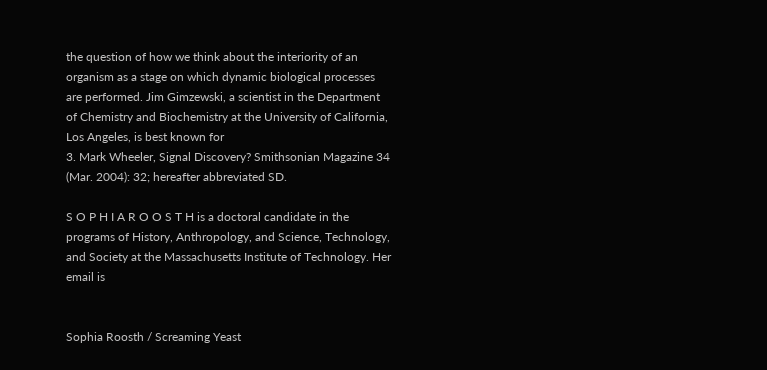the question of how we think about the interiority of an organism as a stage on which dynamic biological processes are performed. Jim Gimzewski, a scientist in the Department of Chemistry and Biochemistry at the University of California, Los Angeles, is best known for
3. Mark Wheeler, Signal Discovery? Smithsonian Magazine 34 (Mar. 2004): 32; hereafter abbreviated SD.

S O P H I A R O O S T H is a doctoral candidate in the programs of History, Anthropology, and Science, Technology, and Society at the Massachusetts Institute of Technology. Her email is


Sophia Roosth / Screaming Yeast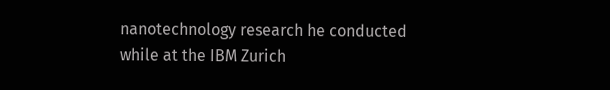nanotechnology research he conducted while at the IBM Zurich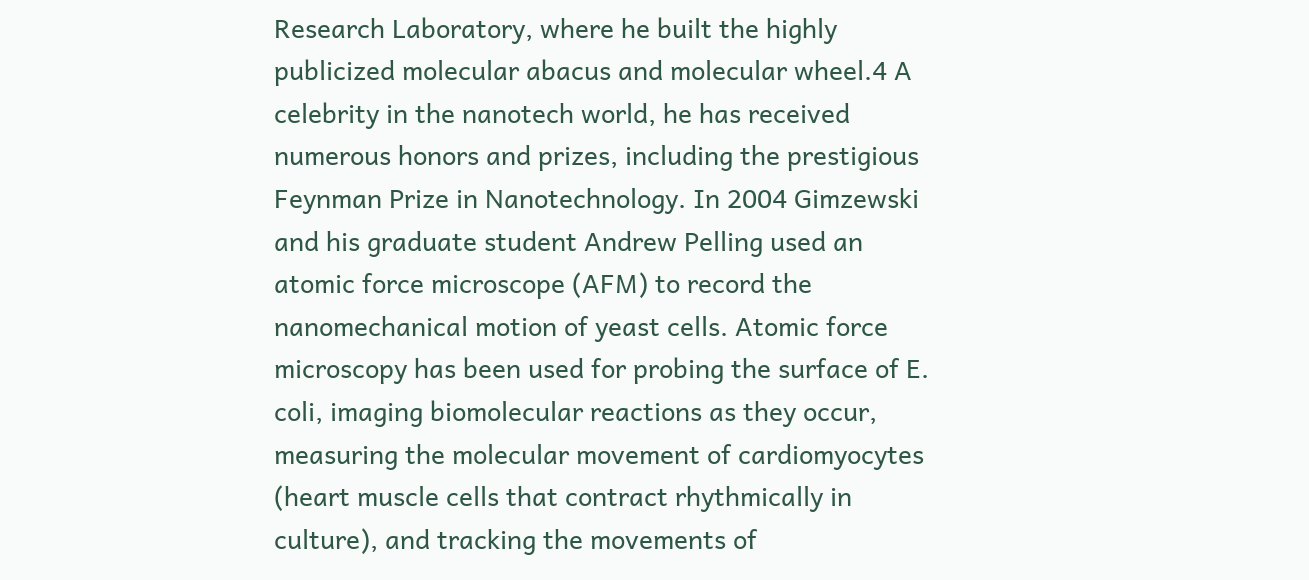Research Laboratory, where he built the highly publicized molecular abacus and molecular wheel.4 A celebrity in the nanotech world, he has received numerous honors and prizes, including the prestigious Feynman Prize in Nanotechnology. In 2004 Gimzewski and his graduate student Andrew Pelling used an atomic force microscope (AFM) to record the nanomechanical motion of yeast cells. Atomic force microscopy has been used for probing the surface of E. coli, imaging biomolecular reactions as they occur, measuring the molecular movement of cardiomyocytes (heart muscle cells that contract rhythmically in culture), and tracking the movements of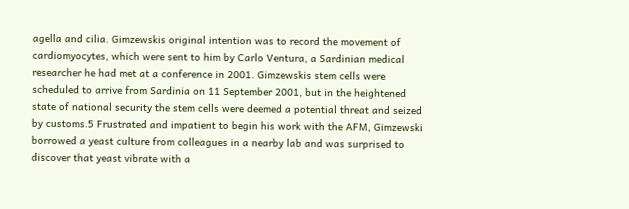agella and cilia. Gimzewskis original intention was to record the movement of cardiomyocytes, which were sent to him by Carlo Ventura, a Sardinian medical researcher he had met at a conference in 2001. Gimzewskis stem cells were scheduled to arrive from Sardinia on 11 September 2001, but in the heightened state of national security the stem cells were deemed a potential threat and seized by customs.5 Frustrated and impatient to begin his work with the AFM, Gimzewski borrowed a yeast culture from colleagues in a nearby lab and was surprised to discover that yeast vibrate with a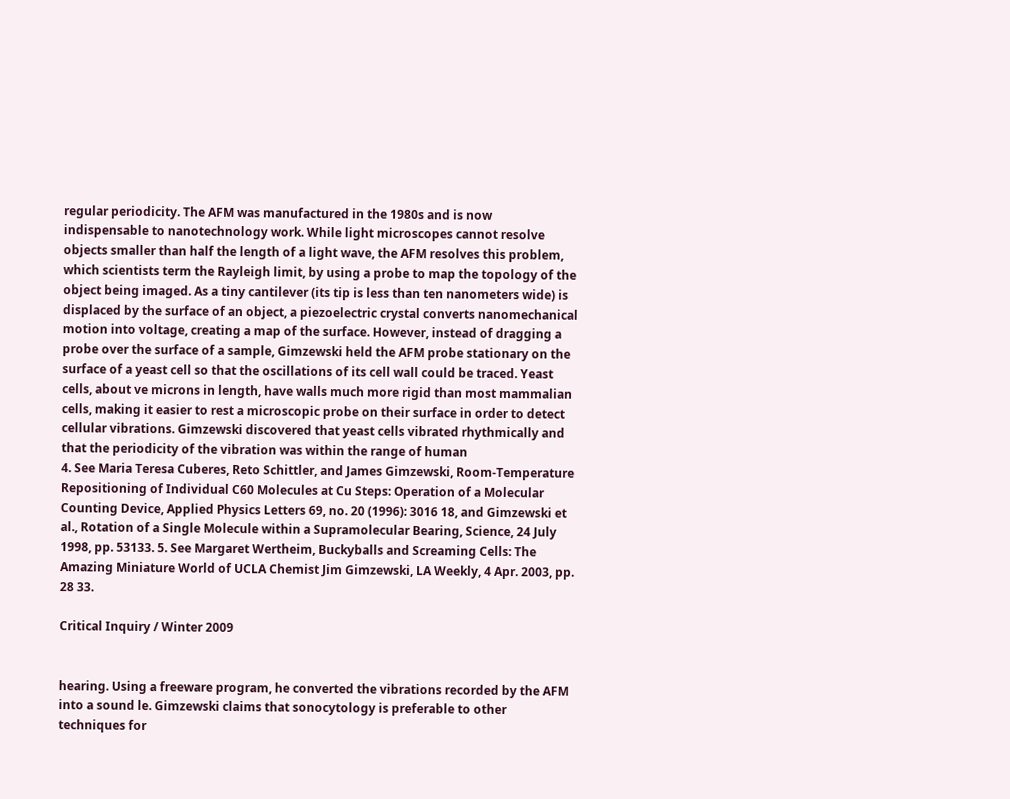regular periodicity. The AFM was manufactured in the 1980s and is now indispensable to nanotechnology work. While light microscopes cannot resolve objects smaller than half the length of a light wave, the AFM resolves this problem, which scientists term the Rayleigh limit, by using a probe to map the topology of the object being imaged. As a tiny cantilever (its tip is less than ten nanometers wide) is displaced by the surface of an object, a piezoelectric crystal converts nanomechanical motion into voltage, creating a map of the surface. However, instead of dragging a probe over the surface of a sample, Gimzewski held the AFM probe stationary on the surface of a yeast cell so that the oscillations of its cell wall could be traced. Yeast cells, about ve microns in length, have walls much more rigid than most mammalian cells, making it easier to rest a microscopic probe on their surface in order to detect cellular vibrations. Gimzewski discovered that yeast cells vibrated rhythmically and that the periodicity of the vibration was within the range of human
4. See Maria Teresa Cuberes, Reto Schittler, and James Gimzewski, Room-Temperature Repositioning of Individual C60 Molecules at Cu Steps: Operation of a Molecular Counting Device, Applied Physics Letters 69, no. 20 (1996): 3016 18, and Gimzewski et al., Rotation of a Single Molecule within a Supramolecular Bearing, Science, 24 July 1998, pp. 53133. 5. See Margaret Wertheim, Buckyballs and Screaming Cells: The Amazing Miniature World of UCLA Chemist Jim Gimzewski, LA Weekly, 4 Apr. 2003, pp. 28 33.

Critical Inquiry / Winter 2009


hearing. Using a freeware program, he converted the vibrations recorded by the AFM into a sound le. Gimzewski claims that sonocytology is preferable to other techniques for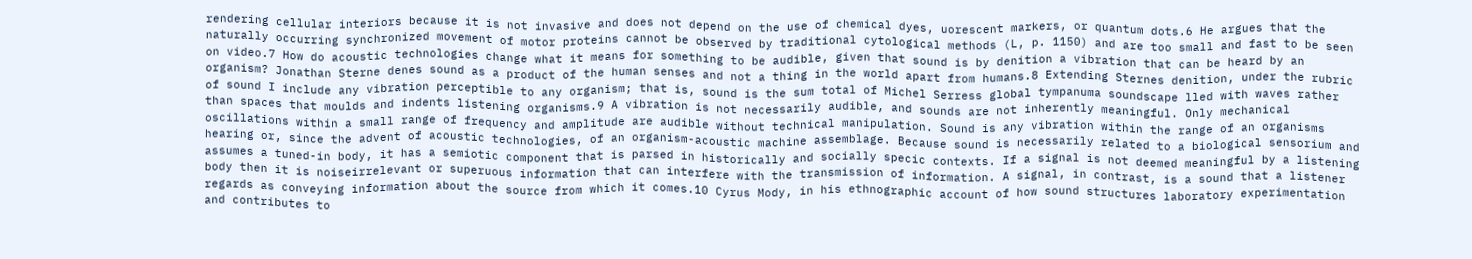rendering cellular interiors because it is not invasive and does not depend on the use of chemical dyes, uorescent markers, or quantum dots.6 He argues that the naturally occurring synchronized movement of motor proteins cannot be observed by traditional cytological methods (L, p. 1150) and are too small and fast to be seen on video.7 How do acoustic technologies change what it means for something to be audible, given that sound is by denition a vibration that can be heard by an organism? Jonathan Sterne denes sound as a product of the human senses and not a thing in the world apart from humans.8 Extending Sternes denition, under the rubric of sound I include any vibration perceptible to any organism; that is, sound is the sum total of Michel Serress global tympanuma soundscape lled with waves rather than spaces that moulds and indents listening organisms.9 A vibration is not necessarily audible, and sounds are not inherently meaningful. Only mechanical oscillations within a small range of frequency and amplitude are audible without technical manipulation. Sound is any vibration within the range of an organisms hearing or, since the advent of acoustic technologies, of an organism-acoustic machine assemblage. Because sound is necessarily related to a biological sensorium and assumes a tuned-in body, it has a semiotic component that is parsed in historically and socially specic contexts. If a signal is not deemed meaningful by a listening body then it is noiseirrelevant or superuous information that can interfere with the transmission of information. A signal, in contrast, is a sound that a listener regards as conveying information about the source from which it comes.10 Cyrus Mody, in his ethnographic account of how sound structures laboratory experimentation and contributes to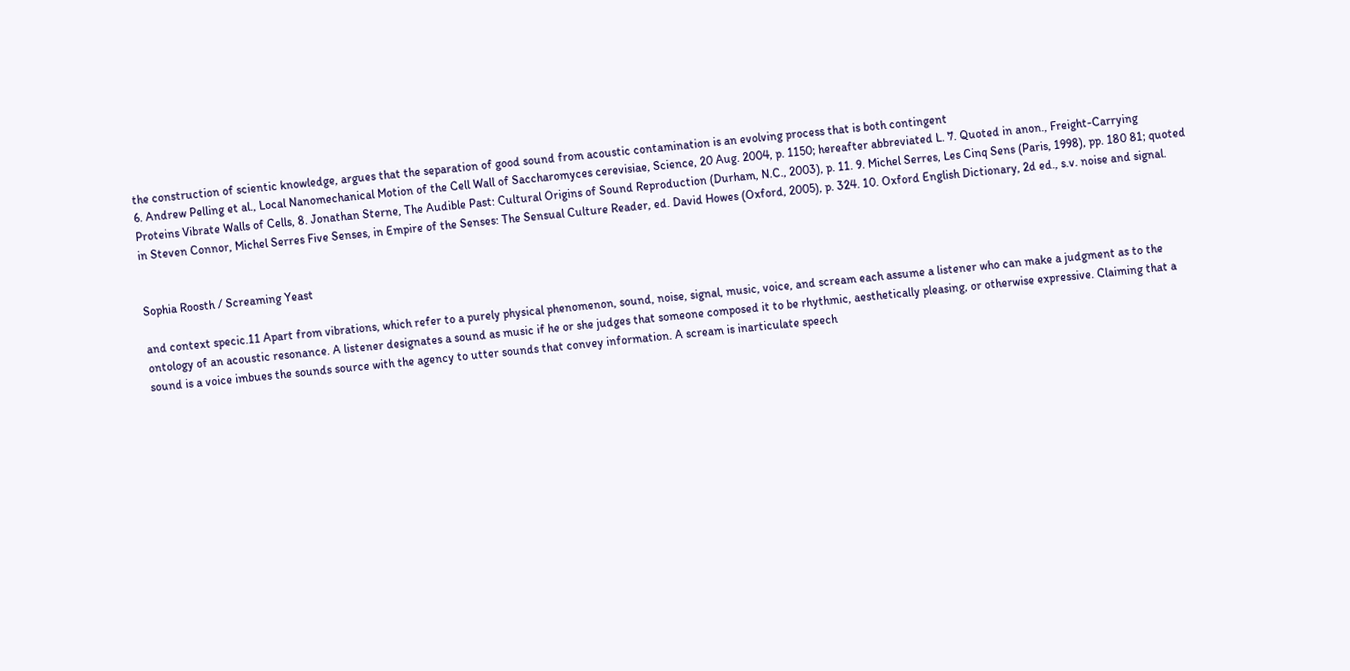the construction of scientic knowledge, argues that the separation of good sound from acoustic contamination is an evolving process that is both contingent
6. Andrew Pelling et al., Local Nanomechanical Motion of the Cell Wall of Saccharomyces cerevisiae, Science, 20 Aug. 2004, p. 1150; hereafter abbreviated L. 7. Quoted in anon., Freight-Carrying Proteins Vibrate Walls of Cells, 8. Jonathan Sterne, The Audible Past: Cultural Origins of Sound Reproduction (Durham, N.C., 2003), p. 11. 9. Michel Serres, Les Cinq Sens (Paris, 1998), pp. 180 81; quoted in Steven Connor, Michel Serres Five Senses, in Empire of the Senses: The Sensual Culture Reader, ed. David Howes (Oxford, 2005), p. 324. 10. Oxford English Dictionary, 2d ed., s.v. noise and signal.


Sophia Roosth / Screaming Yeast

and context specic.11 Apart from vibrations, which refer to a purely physical phenomenon, sound, noise, signal, music, voice, and scream each assume a listener who can make a judgment as to the ontology of an acoustic resonance. A listener designates a sound as music if he or she judges that someone composed it to be rhythmic, aesthetically pleasing, or otherwise expressive. Claiming that a sound is a voice imbues the sounds source with the agency to utter sounds that convey information. A scream is inarticulate speech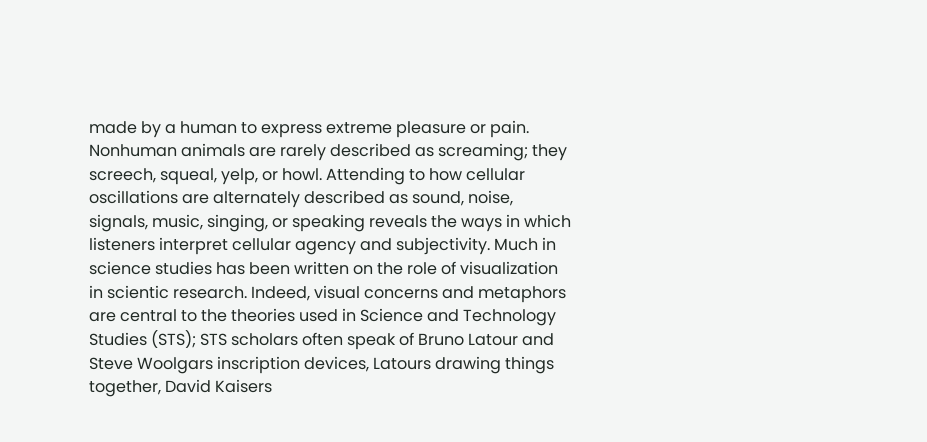made by a human to express extreme pleasure or pain. Nonhuman animals are rarely described as screaming; they screech, squeal, yelp, or howl. Attending to how cellular oscillations are alternately described as sound, noise, signals, music, singing, or speaking reveals the ways in which listeners interpret cellular agency and subjectivity. Much in science studies has been written on the role of visualization in scientic research. Indeed, visual concerns and metaphors are central to the theories used in Science and Technology Studies (STS); STS scholars often speak of Bruno Latour and Steve Woolgars inscription devices, Latours drawing things together, David Kaisers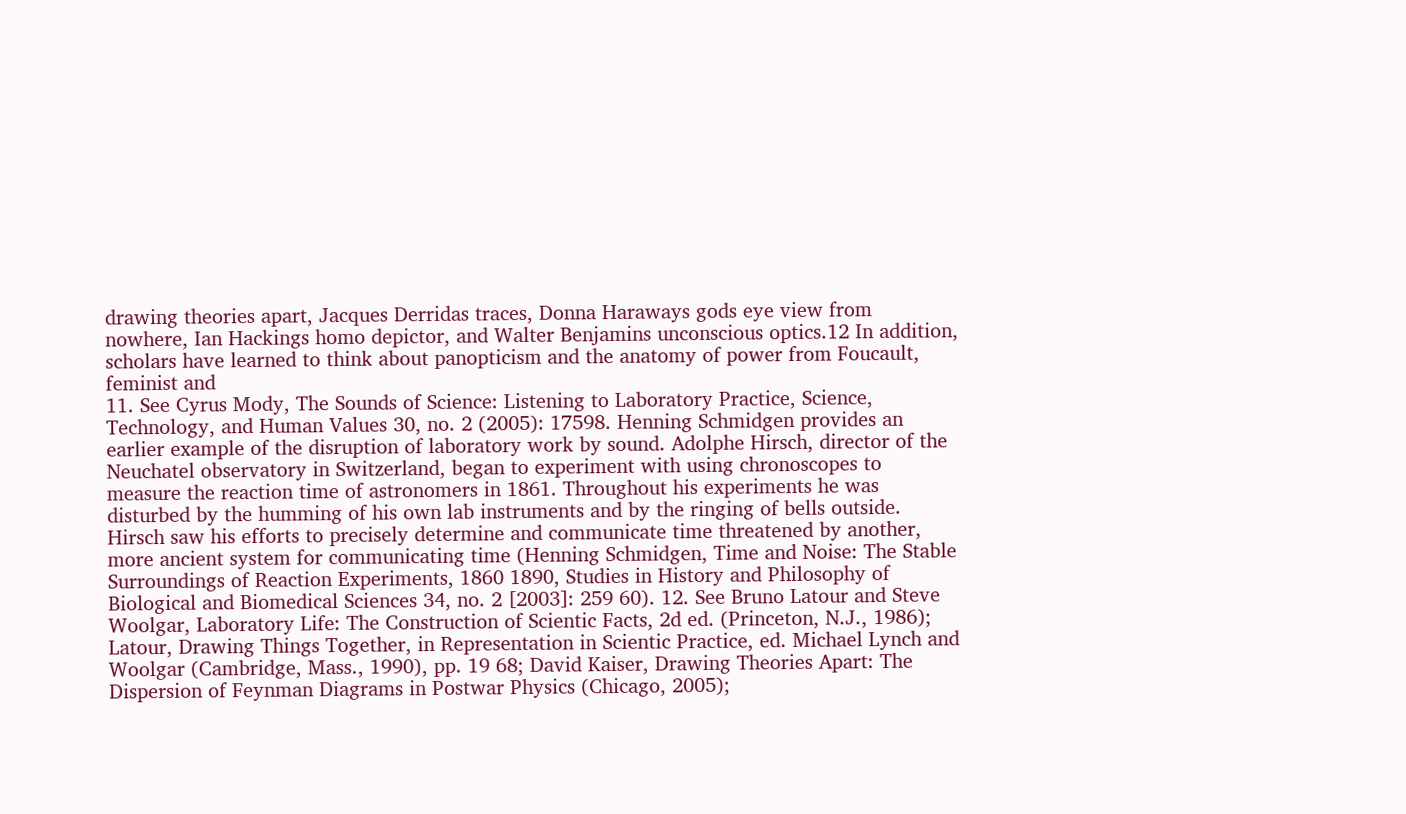drawing theories apart, Jacques Derridas traces, Donna Haraways gods eye view from nowhere, Ian Hackings homo depictor, and Walter Benjamins unconscious optics.12 In addition, scholars have learned to think about panopticism and the anatomy of power from Foucault, feminist and
11. See Cyrus Mody, The Sounds of Science: Listening to Laboratory Practice, Science, Technology, and Human Values 30, no. 2 (2005): 17598. Henning Schmidgen provides an earlier example of the disruption of laboratory work by sound. Adolphe Hirsch, director of the Neuchatel observatory in Switzerland, began to experiment with using chronoscopes to measure the reaction time of astronomers in 1861. Throughout his experiments he was disturbed by the humming of his own lab instruments and by the ringing of bells outside. Hirsch saw his efforts to precisely determine and communicate time threatened by another, more ancient system for communicating time (Henning Schmidgen, Time and Noise: The Stable Surroundings of Reaction Experiments, 1860 1890, Studies in History and Philosophy of Biological and Biomedical Sciences 34, no. 2 [2003]: 259 60). 12. See Bruno Latour and Steve Woolgar, Laboratory Life: The Construction of Scientic Facts, 2d ed. (Princeton, N.J., 1986); Latour, Drawing Things Together, in Representation in Scientic Practice, ed. Michael Lynch and Woolgar (Cambridge, Mass., 1990), pp. 19 68; David Kaiser, Drawing Theories Apart: The Dispersion of Feynman Diagrams in Postwar Physics (Chicago, 2005);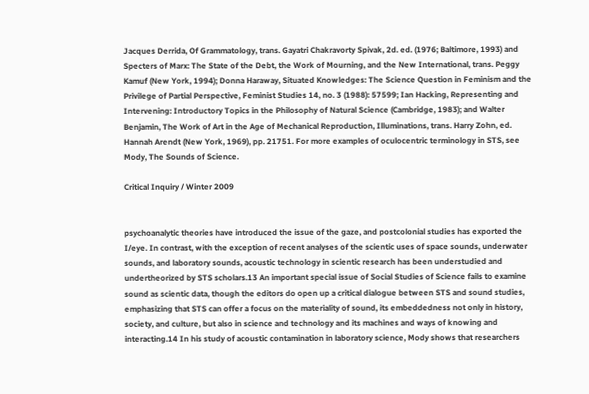Jacques Derrida, Of Grammatology, trans. Gayatri Chakravorty Spivak, 2d. ed. (1976; Baltimore, 1993) and Specters of Marx: The State of the Debt, the Work of Mourning, and the New International, trans. Peggy Kamuf (New York, 1994); Donna Haraway, Situated Knowledges: The Science Question in Feminism and the Privilege of Partial Perspective, Feminist Studies 14, no. 3 (1988): 57599; Ian Hacking, Representing and Intervening: Introductory Topics in the Philosophy of Natural Science (Cambridge, 1983); and Walter Benjamin, The Work of Art in the Age of Mechanical Reproduction, Illuminations, trans. Harry Zohn, ed. Hannah Arendt (New York, 1969), pp. 21751. For more examples of oculocentric terminology in STS, see Mody, The Sounds of Science.

Critical Inquiry / Winter 2009


psychoanalytic theories have introduced the issue of the gaze, and postcolonial studies has exported the I/eye. In contrast, with the exception of recent analyses of the scientic uses of space sounds, underwater sounds, and laboratory sounds, acoustic technology in scientic research has been understudied and undertheorized by STS scholars.13 An important special issue of Social Studies of Science fails to examine sound as scientic data, though the editors do open up a critical dialogue between STS and sound studies, emphasizing that STS can offer a focus on the materiality of sound, its embeddedness not only in history, society, and culture, but also in science and technology and its machines and ways of knowing and interacting.14 In his study of acoustic contamination in laboratory science, Mody shows that researchers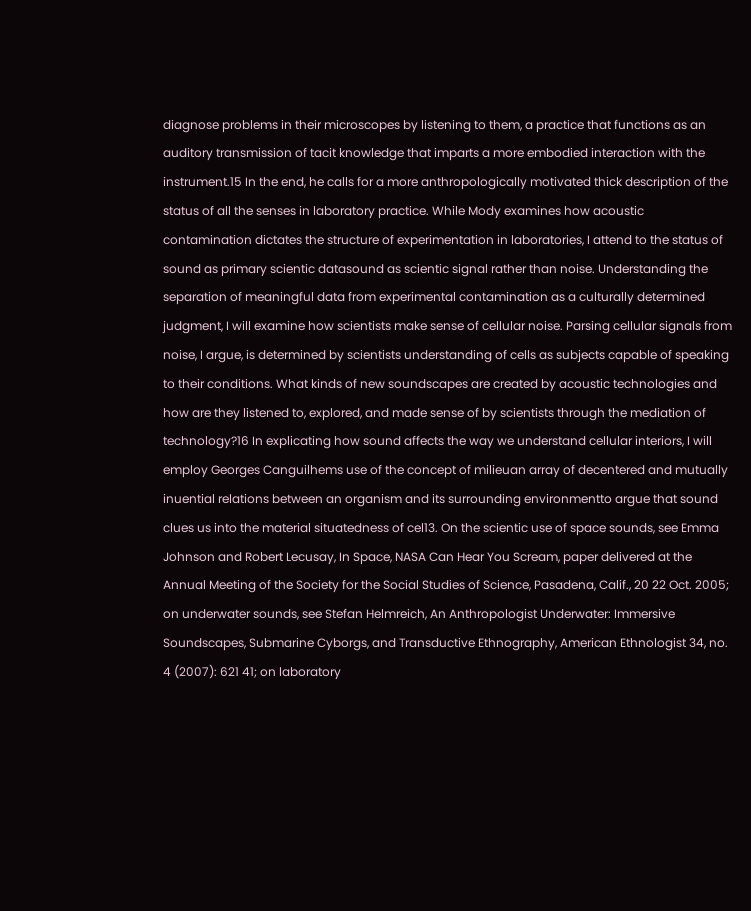diagnose problems in their microscopes by listening to them, a practice that functions as an auditory transmission of tacit knowledge that imparts a more embodied interaction with the instrument.15 In the end, he calls for a more anthropologically motivated thick description of the status of all the senses in laboratory practice. While Mody examines how acoustic contamination dictates the structure of experimentation in laboratories, I attend to the status of sound as primary scientic datasound as scientic signal rather than noise. Understanding the separation of meaningful data from experimental contamination as a culturally determined judgment, I will examine how scientists make sense of cellular noise. Parsing cellular signals from noise, I argue, is determined by scientists understanding of cells as subjects capable of speaking to their conditions. What kinds of new soundscapes are created by acoustic technologies and how are they listened to, explored, and made sense of by scientists through the mediation of technology?16 In explicating how sound affects the way we understand cellular interiors, I will employ Georges Canguilhems use of the concept of milieuan array of decentered and mutually inuential relations between an organism and its surrounding environmentto argue that sound clues us into the material situatedness of cel13. On the scientic use of space sounds, see Emma Johnson and Robert Lecusay, In Space, NASA Can Hear You Scream, paper delivered at the Annual Meeting of the Society for the Social Studies of Science, Pasadena, Calif., 20 22 Oct. 2005; on underwater sounds, see Stefan Helmreich, An Anthropologist Underwater: Immersive Soundscapes, Submarine Cyborgs, and Transductive Ethnography, American Ethnologist 34, no. 4 (2007): 621 41; on laboratory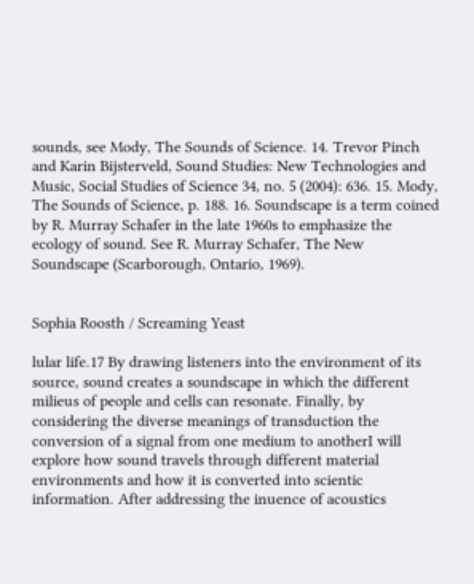sounds, see Mody, The Sounds of Science. 14. Trevor Pinch and Karin Bijsterveld, Sound Studies: New Technologies and Music, Social Studies of Science 34, no. 5 (2004): 636. 15. Mody, The Sounds of Science, p. 188. 16. Soundscape is a term coined by R. Murray Schafer in the late 1960s to emphasize the ecology of sound. See R. Murray Schafer, The New Soundscape (Scarborough, Ontario, 1969).


Sophia Roosth / Screaming Yeast

lular life.17 By drawing listeners into the environment of its source, sound creates a soundscape in which the different milieus of people and cells can resonate. Finally, by considering the diverse meanings of transduction the conversion of a signal from one medium to anotherI will explore how sound travels through different material environments and how it is converted into scientic information. After addressing the inuence of acoustics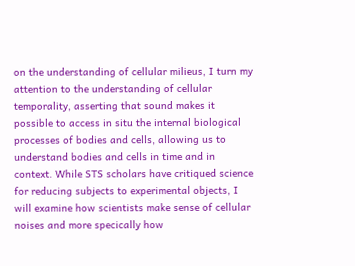on the understanding of cellular milieus, I turn my attention to the understanding of cellular temporality, asserting that sound makes it possible to access in situ the internal biological processes of bodies and cells, allowing us to understand bodies and cells in time and in context. While STS scholars have critiqued science for reducing subjects to experimental objects, I will examine how scientists make sense of cellular noises and more specically how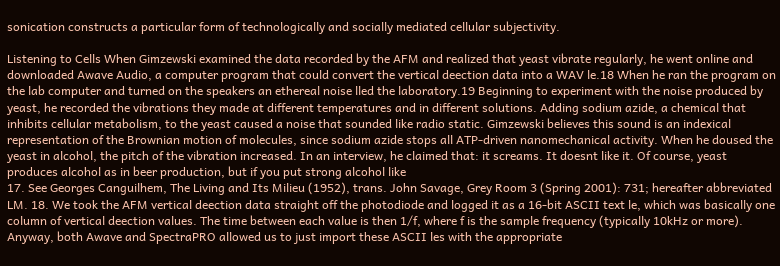sonication constructs a particular form of technologically and socially mediated cellular subjectivity.

Listening to Cells When Gimzewski examined the data recorded by the AFM and realized that yeast vibrate regularly, he went online and downloaded Awave Audio, a computer program that could convert the vertical deection data into a WAV le.18 When he ran the program on the lab computer and turned on the speakers an ethereal noise lled the laboratory.19 Beginning to experiment with the noise produced by yeast, he recorded the vibrations they made at different temperatures and in different solutions. Adding sodium azide, a chemical that inhibits cellular metabolism, to the yeast caused a noise that sounded like radio static. Gimzewski believes this sound is an indexical representation of the Brownian motion of molecules, since sodium azide stops all ATP-driven nanomechanical activity. When he doused the yeast in alcohol, the pitch of the vibration increased. In an interview, he claimed that: it screams. It doesnt like it. Of course, yeast produces alcohol as in beer production, but if you put strong alcohol like
17. See Georges Canguilhem, The Living and Its Milieu (1952), trans. John Savage, Grey Room 3 (Spring 2001): 731; hereafter abbreviated LM. 18. We took the AFM vertical deection data straight off the photodiode and logged it as a 16-bit ASCII text le, which was basically one column of vertical deection values. The time between each value is then 1/f, where f is the sample frequency (typically 10kHz or more). Anyway, both Awave and SpectraPRO allowed us to just import these ASCII les with the appropriate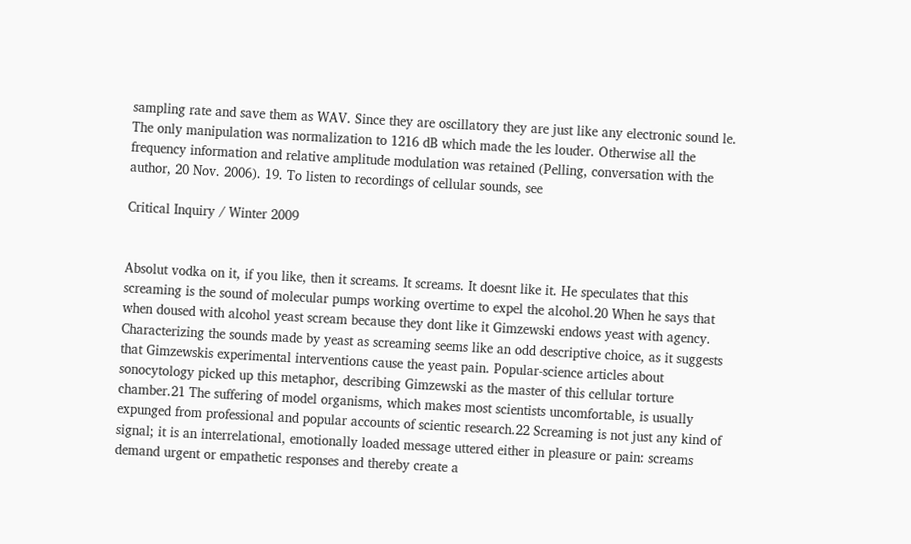sampling rate and save them as WAV. Since they are oscillatory they are just like any electronic sound le. The only manipulation was normalization to 1216 dB which made the les louder. Otherwise all the frequency information and relative amplitude modulation was retained (Pelling, conversation with the author, 20 Nov. 2006). 19. To listen to recordings of cellular sounds, see

Critical Inquiry / Winter 2009


Absolut vodka on it, if you like, then it screams. It screams. It doesnt like it. He speculates that this screaming is the sound of molecular pumps working overtime to expel the alcohol.20 When he says that when doused with alcohol yeast scream because they dont like it Gimzewski endows yeast with agency. Characterizing the sounds made by yeast as screaming seems like an odd descriptive choice, as it suggests that Gimzewskis experimental interventions cause the yeast pain. Popular-science articles about sonocytology picked up this metaphor, describing Gimzewski as the master of this cellular torture chamber.21 The suffering of model organisms, which makes most scientists uncomfortable, is usually expunged from professional and popular accounts of scientic research.22 Screaming is not just any kind of signal; it is an interrelational, emotionally loaded message uttered either in pleasure or pain: screams demand urgent or empathetic responses and thereby create a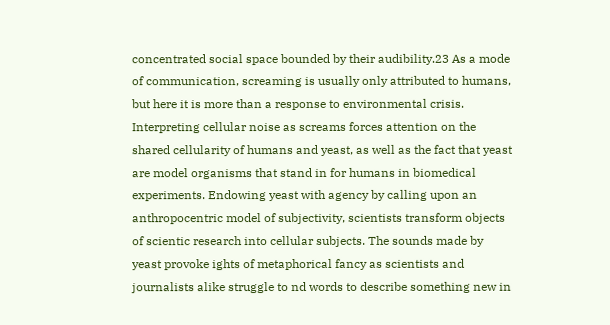concentrated social space bounded by their audibility.23 As a mode of communication, screaming is usually only attributed to humans, but here it is more than a response to environmental crisis. Interpreting cellular noise as screams forces attention on the shared cellularity of humans and yeast, as well as the fact that yeast are model organisms that stand in for humans in biomedical experiments. Endowing yeast with agency by calling upon an anthropocentric model of subjectivity, scientists transform objects of scientic research into cellular subjects. The sounds made by yeast provoke ights of metaphorical fancy as scientists and journalists alike struggle to nd words to describe something new in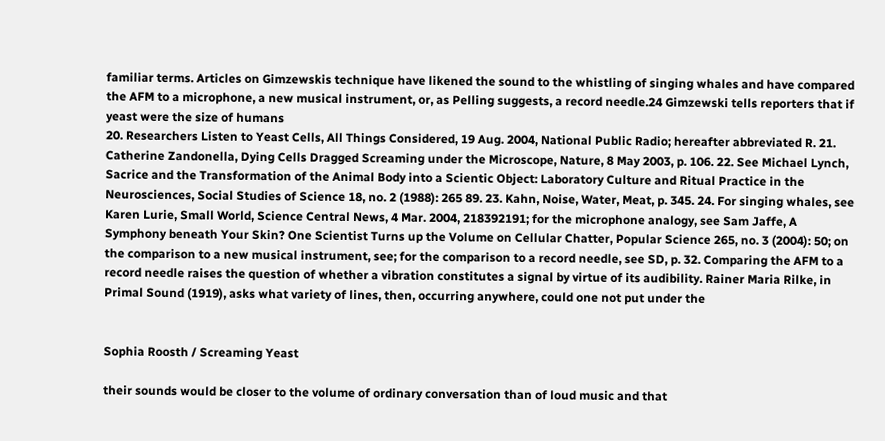familiar terms. Articles on Gimzewskis technique have likened the sound to the whistling of singing whales and have compared the AFM to a microphone, a new musical instrument, or, as Pelling suggests, a record needle.24 Gimzewski tells reporters that if yeast were the size of humans
20. Researchers Listen to Yeast Cells, All Things Considered, 19 Aug. 2004, National Public Radio; hereafter abbreviated R. 21. Catherine Zandonella, Dying Cells Dragged Screaming under the Microscope, Nature, 8 May 2003, p. 106. 22. See Michael Lynch, Sacrice and the Transformation of the Animal Body into a Scientic Object: Laboratory Culture and Ritual Practice in the Neurosciences, Social Studies of Science 18, no. 2 (1988): 265 89. 23. Kahn, Noise, Water, Meat, p. 345. 24. For singing whales, see Karen Lurie, Small World, Science Central News, 4 Mar. 2004, 218392191; for the microphone analogy, see Sam Jaffe, A Symphony beneath Your Skin? One Scientist Turns up the Volume on Cellular Chatter, Popular Science 265, no. 3 (2004): 50; on the comparison to a new musical instrument, see; for the comparison to a record needle, see SD, p. 32. Comparing the AFM to a record needle raises the question of whether a vibration constitutes a signal by virtue of its audibility. Rainer Maria Rilke, in Primal Sound (1919), asks what variety of lines, then, occurring anywhere, could one not put under the


Sophia Roosth / Screaming Yeast

their sounds would be closer to the volume of ordinary conversation than of loud music and that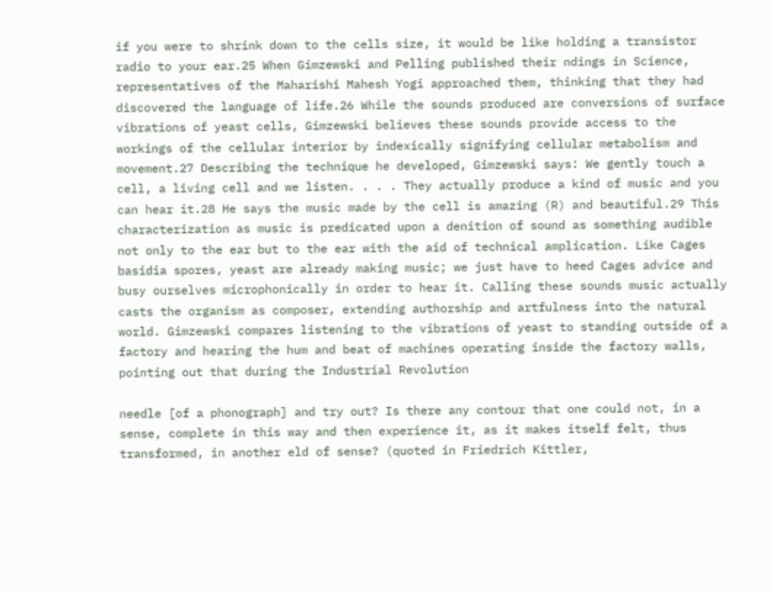if you were to shrink down to the cells size, it would be like holding a transistor radio to your ear.25 When Gimzewski and Pelling published their ndings in Science, representatives of the Maharishi Mahesh Yogi approached them, thinking that they had discovered the language of life.26 While the sounds produced are conversions of surface vibrations of yeast cells, Gimzewski believes these sounds provide access to the workings of the cellular interior by indexically signifying cellular metabolism and movement.27 Describing the technique he developed, Gimzewski says: We gently touch a cell, a living cell and we listen. . . . They actually produce a kind of music and you can hear it.28 He says the music made by the cell is amazing (R) and beautiful.29 This characterization as music is predicated upon a denition of sound as something audible not only to the ear but to the ear with the aid of technical amplication. Like Cages basidia spores, yeast are already making music; we just have to heed Cages advice and busy ourselves microphonically in order to hear it. Calling these sounds music actually casts the organism as composer, extending authorship and artfulness into the natural world. Gimzewski compares listening to the vibrations of yeast to standing outside of a factory and hearing the hum and beat of machines operating inside the factory walls, pointing out that during the Industrial Revolution

needle [of a phonograph] and try out? Is there any contour that one could not, in a sense, complete in this way and then experience it, as it makes itself felt, thus transformed, in another eld of sense? (quoted in Friedrich Kittler,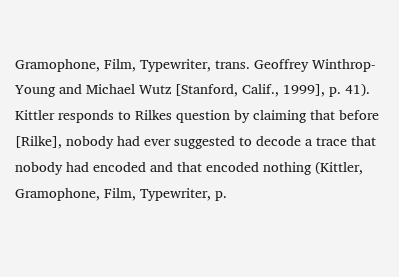Gramophone, Film, Typewriter, trans. Geoffrey Winthrop-Young and Michael Wutz [Stanford, Calif., 1999], p. 41). Kittler responds to Rilkes question by claiming that before [Rilke], nobody had ever suggested to decode a trace that nobody had encoded and that encoded nothing (Kittler, Gramophone, Film, Typewriter, p.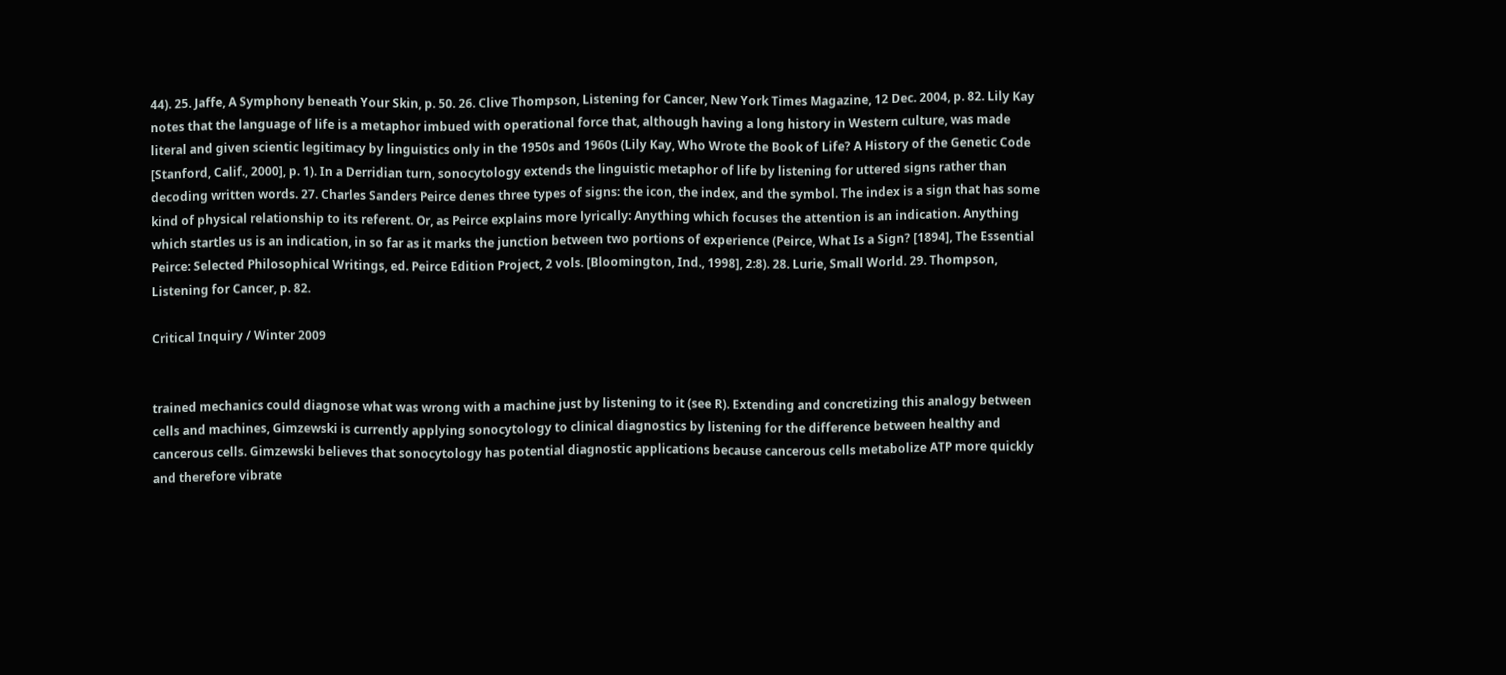44). 25. Jaffe, A Symphony beneath Your Skin, p. 50. 26. Clive Thompson, Listening for Cancer, New York Times Magazine, 12 Dec. 2004, p. 82. Lily Kay notes that the language of life is a metaphor imbued with operational force that, although having a long history in Western culture, was made literal and given scientic legitimacy by linguistics only in the 1950s and 1960s (Lily Kay, Who Wrote the Book of Life? A History of the Genetic Code [Stanford, Calif., 2000], p. 1). In a Derridian turn, sonocytology extends the linguistic metaphor of life by listening for uttered signs rather than decoding written words. 27. Charles Sanders Peirce denes three types of signs: the icon, the index, and the symbol. The index is a sign that has some kind of physical relationship to its referent. Or, as Peirce explains more lyrically: Anything which focuses the attention is an indication. Anything which startles us is an indication, in so far as it marks the junction between two portions of experience (Peirce, What Is a Sign? [1894], The Essential Peirce: Selected Philosophical Writings, ed. Peirce Edition Project, 2 vols. [Bloomington, Ind., 1998], 2:8). 28. Lurie, Small World. 29. Thompson, Listening for Cancer, p. 82.

Critical Inquiry / Winter 2009


trained mechanics could diagnose what was wrong with a machine just by listening to it (see R). Extending and concretizing this analogy between cells and machines, Gimzewski is currently applying sonocytology to clinical diagnostics by listening for the difference between healthy and cancerous cells. Gimzewski believes that sonocytology has potential diagnostic applications because cancerous cells metabolize ATP more quickly and therefore vibrate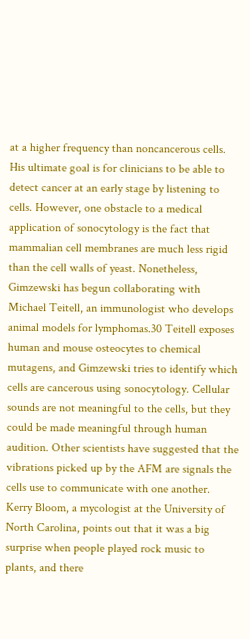at a higher frequency than noncancerous cells. His ultimate goal is for clinicians to be able to detect cancer at an early stage by listening to cells. However, one obstacle to a medical application of sonocytology is the fact that mammalian cell membranes are much less rigid than the cell walls of yeast. Nonetheless, Gimzewski has begun collaborating with Michael Teitell, an immunologist who develops animal models for lymphomas.30 Teitell exposes human and mouse osteocytes to chemical mutagens, and Gimzewski tries to identify which cells are cancerous using sonocytology. Cellular sounds are not meaningful to the cells, but they could be made meaningful through human audition. Other scientists have suggested that the vibrations picked up by the AFM are signals the cells use to communicate with one another. Kerry Bloom, a mycologist at the University of North Carolina, points out that it was a big surprise when people played rock music to plants, and there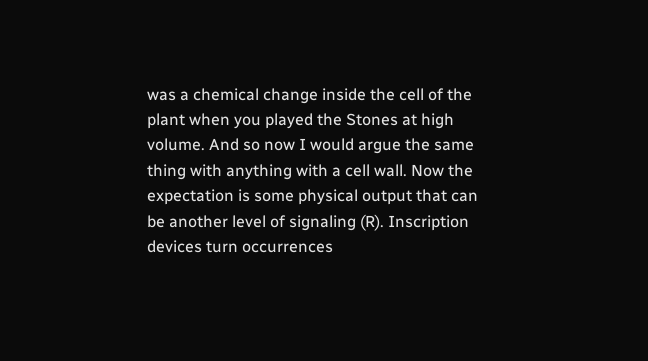was a chemical change inside the cell of the plant when you played the Stones at high volume. And so now I would argue the same thing with anything with a cell wall. Now the expectation is some physical output that can be another level of signaling (R). Inscription devices turn occurrences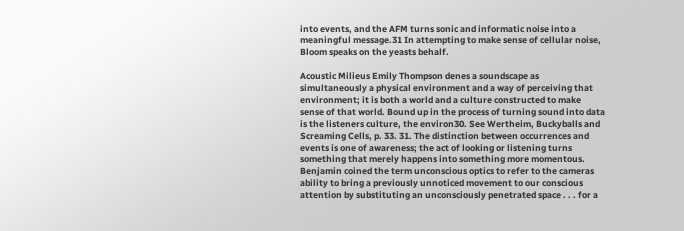into events, and the AFM turns sonic and informatic noise into a meaningful message.31 In attempting to make sense of cellular noise, Bloom speaks on the yeasts behalf.

Acoustic Milieus Emily Thompson denes a soundscape as simultaneously a physical environment and a way of perceiving that environment; it is both a world and a culture constructed to make sense of that world. Bound up in the process of turning sound into data is the listeners culture, the environ30. See Wertheim, Buckyballs and Screaming Cells, p. 33. 31. The distinction between occurrences and events is one of awareness; the act of looking or listening turns something that merely happens into something more momentous. Benjamin coined the term unconscious optics to refer to the cameras ability to bring a previously unnoticed movement to our conscious attention by substituting an unconsciously penetrated space . . . for a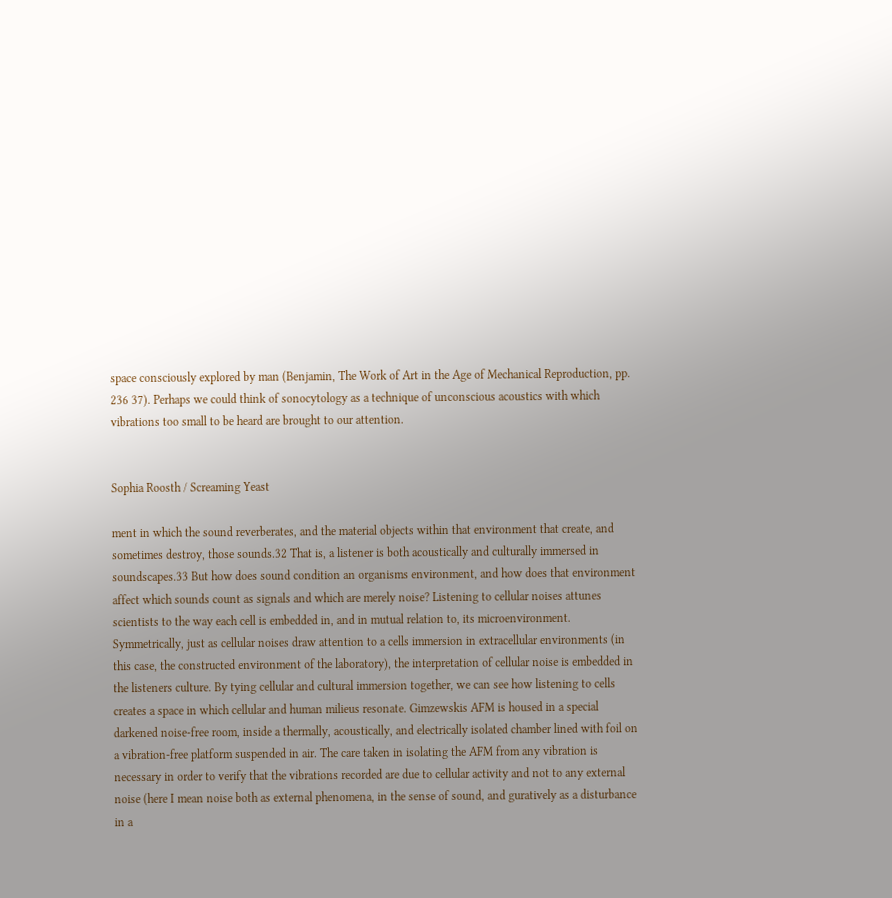space consciously explored by man (Benjamin, The Work of Art in the Age of Mechanical Reproduction, pp. 236 37). Perhaps we could think of sonocytology as a technique of unconscious acoustics with which vibrations too small to be heard are brought to our attention.


Sophia Roosth / Screaming Yeast

ment in which the sound reverberates, and the material objects within that environment that create, and sometimes destroy, those sounds.32 That is, a listener is both acoustically and culturally immersed in soundscapes.33 But how does sound condition an organisms environment, and how does that environment affect which sounds count as signals and which are merely noise? Listening to cellular noises attunes scientists to the way each cell is embedded in, and in mutual relation to, its microenvironment. Symmetrically, just as cellular noises draw attention to a cells immersion in extracellular environments (in this case, the constructed environment of the laboratory), the interpretation of cellular noise is embedded in the listeners culture. By tying cellular and cultural immersion together, we can see how listening to cells creates a space in which cellular and human milieus resonate. Gimzewskis AFM is housed in a special darkened noise-free room, inside a thermally, acoustically, and electrically isolated chamber lined with foil on a vibration-free platform suspended in air. The care taken in isolating the AFM from any vibration is necessary in order to verify that the vibrations recorded are due to cellular activity and not to any external noise (here I mean noise both as external phenomena, in the sense of sound, and guratively as a disturbance in a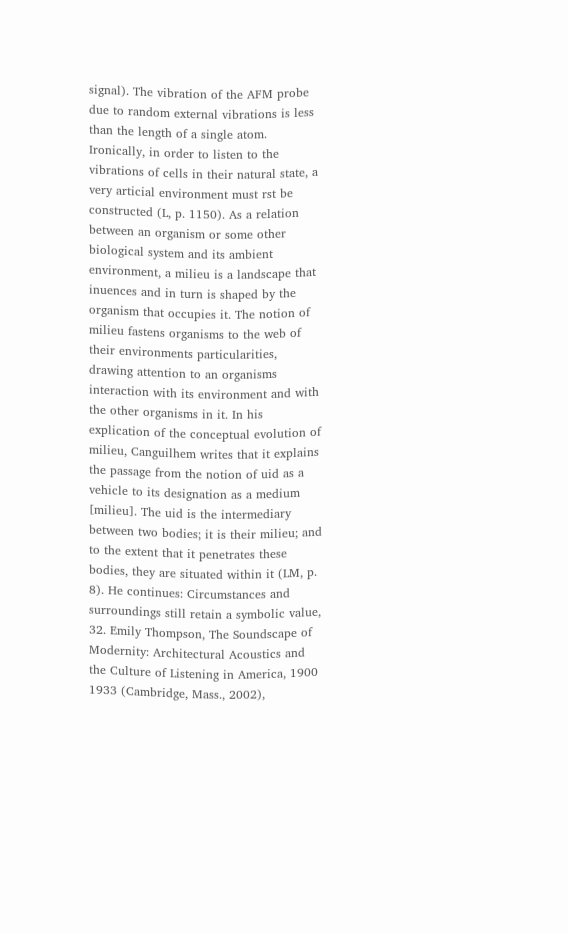signal). The vibration of the AFM probe due to random external vibrations is less than the length of a single atom. Ironically, in order to listen to the vibrations of cells in their natural state, a very articial environment must rst be constructed (L, p. 1150). As a relation between an organism or some other biological system and its ambient environment, a milieu is a landscape that inuences and in turn is shaped by the organism that occupies it. The notion of milieu fastens organisms to the web of their environments particularities, drawing attention to an organisms interaction with its environment and with the other organisms in it. In his explication of the conceptual evolution of milieu, Canguilhem writes that it explains the passage from the notion of uid as a vehicle to its designation as a medium [milieu]. The uid is the intermediary between two bodies; it is their milieu; and to the extent that it penetrates these bodies, they are situated within it (LM, p. 8). He continues: Circumstances and surroundings still retain a symbolic value,
32. Emily Thompson, The Soundscape of Modernity: Architectural Acoustics and the Culture of Listening in America, 1900 1933 (Cambridge, Mass., 2002),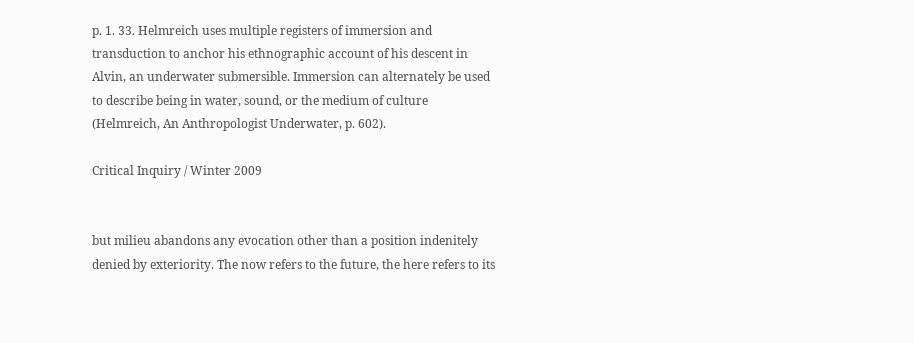p. 1. 33. Helmreich uses multiple registers of immersion and transduction to anchor his ethnographic account of his descent in Alvin, an underwater submersible. Immersion can alternately be used to describe being in water, sound, or the medium of culture (Helmreich, An Anthropologist Underwater, p. 602).

Critical Inquiry / Winter 2009


but milieu abandons any evocation other than a position indenitely denied by exteriority. The now refers to the future, the here refers to its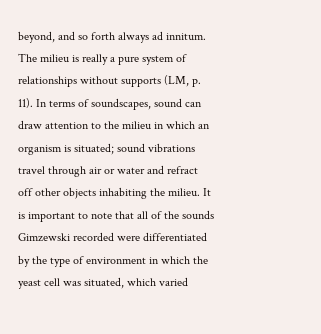beyond, and so forth always ad innitum. The milieu is really a pure system of relationships without supports (LM, p. 11). In terms of soundscapes, sound can draw attention to the milieu in which an organism is situated; sound vibrations travel through air or water and refract off other objects inhabiting the milieu. It is important to note that all of the sounds Gimzewski recorded were differentiated by the type of environment in which the yeast cell was situated, which varied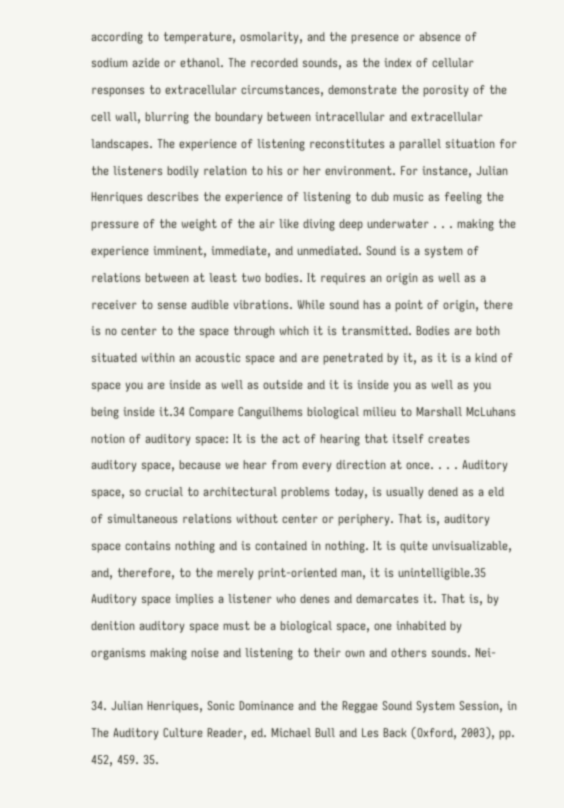according to temperature, osmolarity, and the presence or absence of sodium azide or ethanol. The recorded sounds, as the index of cellular responses to extracellular circumstances, demonstrate the porosity of the cell wall, blurring the boundary between intracellular and extracellular landscapes. The experience of listening reconstitutes a parallel situation for the listeners bodily relation to his or her environment. For instance, Julian Henriques describes the experience of listening to dub music as feeling the pressure of the weight of the air like diving deep underwater . . . making the experience imminent, immediate, and unmediated. Sound is a system of relations between at least two bodies. It requires an origin as well as a receiver to sense audible vibrations. While sound has a point of origin, there is no center to the space through which it is transmitted. Bodies are both situated within an acoustic space and are penetrated by it, as it is a kind of space you are inside as well as outside and it is inside you as well as you being inside it.34 Compare Canguilhems biological milieu to Marshall McLuhans notion of auditory space: It is the act of hearing that itself creates auditory space, because we hear from every direction at once. . . . Auditory space, so crucial to architectural problems today, is usually dened as a eld of simultaneous relations without center or periphery. That is, auditory space contains nothing and is contained in nothing. It is quite unvisualizable, and, therefore, to the merely print-oriented man, it is unintelligible.35 Auditory space implies a listener who denes and demarcates it. That is, by denition auditory space must be a biological space, one inhabited by organisms making noise and listening to their own and others sounds. Nei-

34. Julian Henriques, Sonic Dominance and the Reggae Sound System Session, in The Auditory Culture Reader, ed. Michael Bull and Les Back (Oxford, 2003), pp. 452, 459. 35.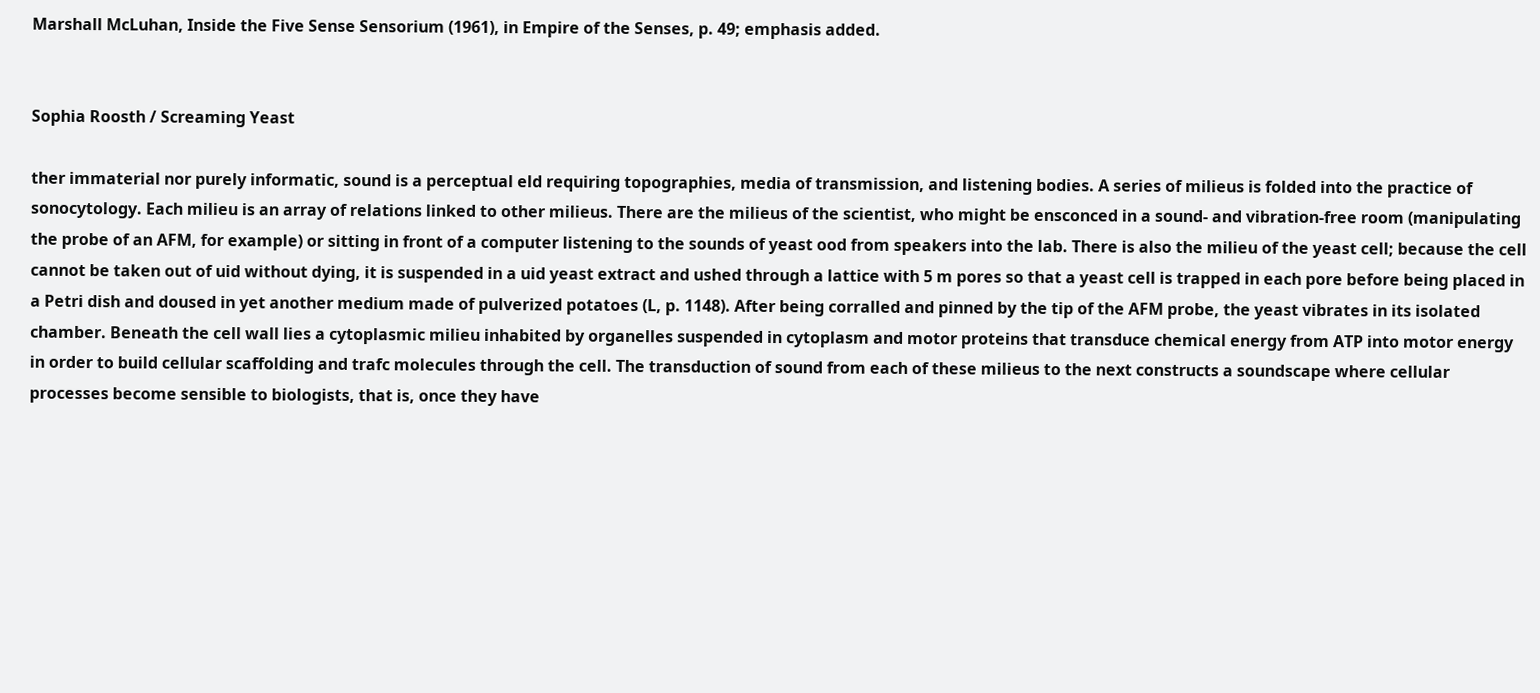Marshall McLuhan, Inside the Five Sense Sensorium (1961), in Empire of the Senses, p. 49; emphasis added.


Sophia Roosth / Screaming Yeast

ther immaterial nor purely informatic, sound is a perceptual eld requiring topographies, media of transmission, and listening bodies. A series of milieus is folded into the practice of sonocytology. Each milieu is an array of relations linked to other milieus. There are the milieus of the scientist, who might be ensconced in a sound- and vibration-free room (manipulating the probe of an AFM, for example) or sitting in front of a computer listening to the sounds of yeast ood from speakers into the lab. There is also the milieu of the yeast cell; because the cell cannot be taken out of uid without dying, it is suspended in a uid yeast extract and ushed through a lattice with 5 m pores so that a yeast cell is trapped in each pore before being placed in a Petri dish and doused in yet another medium made of pulverized potatoes (L, p. 1148). After being corralled and pinned by the tip of the AFM probe, the yeast vibrates in its isolated chamber. Beneath the cell wall lies a cytoplasmic milieu inhabited by organelles suspended in cytoplasm and motor proteins that transduce chemical energy from ATP into motor energy in order to build cellular scaffolding and trafc molecules through the cell. The transduction of sound from each of these milieus to the next constructs a soundscape where cellular processes become sensible to biologists, that is, once they have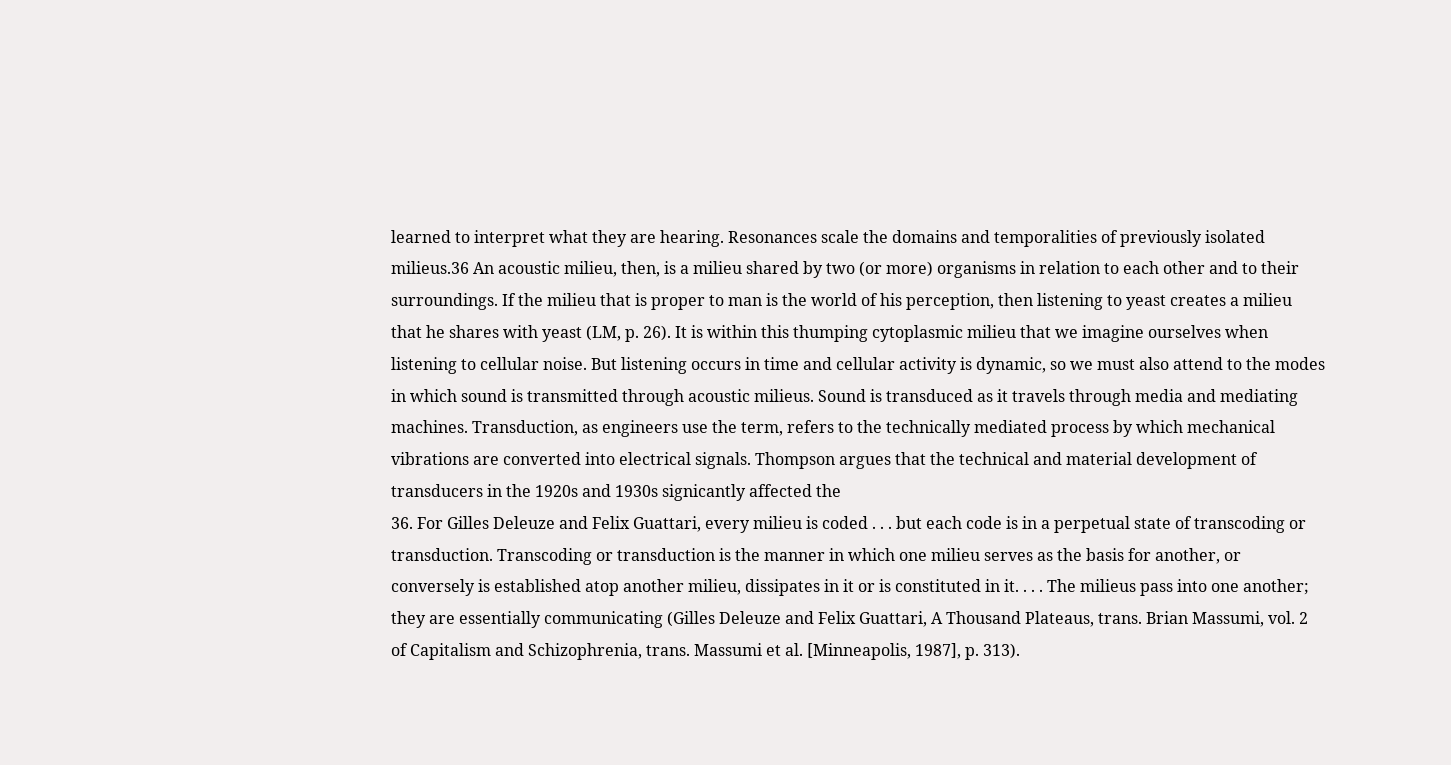learned to interpret what they are hearing. Resonances scale the domains and temporalities of previously isolated milieus.36 An acoustic milieu, then, is a milieu shared by two (or more) organisms in relation to each other and to their surroundings. If the milieu that is proper to man is the world of his perception, then listening to yeast creates a milieu that he shares with yeast (LM, p. 26). It is within this thumping cytoplasmic milieu that we imagine ourselves when listening to cellular noise. But listening occurs in time and cellular activity is dynamic, so we must also attend to the modes in which sound is transmitted through acoustic milieus. Sound is transduced as it travels through media and mediating machines. Transduction, as engineers use the term, refers to the technically mediated process by which mechanical vibrations are converted into electrical signals. Thompson argues that the technical and material development of transducers in the 1920s and 1930s signicantly affected the
36. For Gilles Deleuze and Felix Guattari, every milieu is coded . . . but each code is in a perpetual state of transcoding or transduction. Transcoding or transduction is the manner in which one milieu serves as the basis for another, or conversely is established atop another milieu, dissipates in it or is constituted in it. . . . The milieus pass into one another; they are essentially communicating (Gilles Deleuze and Felix Guattari, A Thousand Plateaus, trans. Brian Massumi, vol. 2 of Capitalism and Schizophrenia, trans. Massumi et al. [Minneapolis, 1987], p. 313).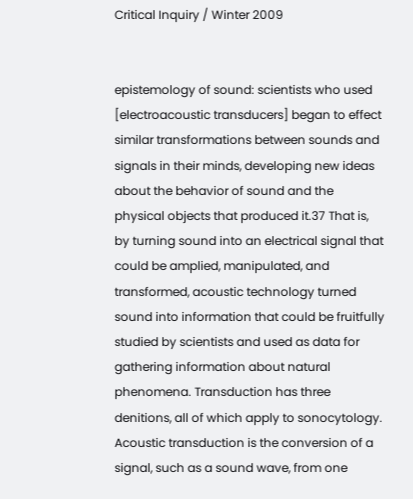Critical Inquiry / Winter 2009


epistemology of sound: scientists who used [electroacoustic transducers] began to effect similar transformations between sounds and signals in their minds, developing new ideas about the behavior of sound and the physical objects that produced it.37 That is, by turning sound into an electrical signal that could be amplied, manipulated, and transformed, acoustic technology turned sound into information that could be fruitfully studied by scientists and used as data for gathering information about natural phenomena. Transduction has three denitions, all of which apply to sonocytology. Acoustic transduction is the conversion of a signal, such as a sound wave, from one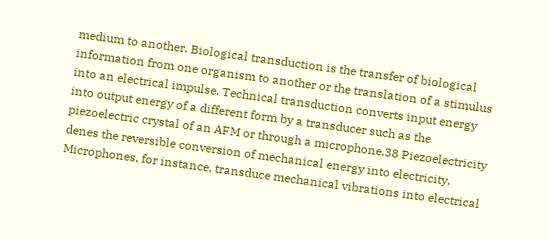medium to another. Biological transduction is the transfer of biological information from one organism to another or the translation of a stimulus into an electrical impulse. Technical transduction converts input energy into output energy of a different form by a transducer such as the piezoelectric crystal of an AFM or through a microphone.38 Piezoelectricity denes the reversible conversion of mechanical energy into electricity. Microphones, for instance, transduce mechanical vibrations into electrical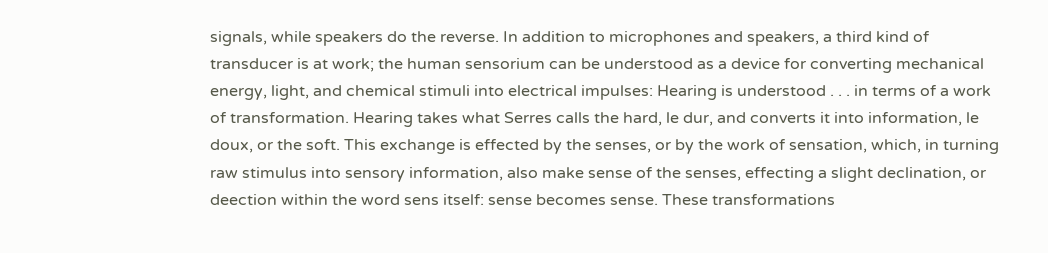signals, while speakers do the reverse. In addition to microphones and speakers, a third kind of transducer is at work; the human sensorium can be understood as a device for converting mechanical energy, light, and chemical stimuli into electrical impulses: Hearing is understood . . . in terms of a work of transformation. Hearing takes what Serres calls the hard, le dur, and converts it into information, le doux, or the soft. This exchange is effected by the senses, or by the work of sensation, which, in turning raw stimulus into sensory information, also make sense of the senses, effecting a slight declination, or deection within the word sens itself: sense becomes sense. These transformations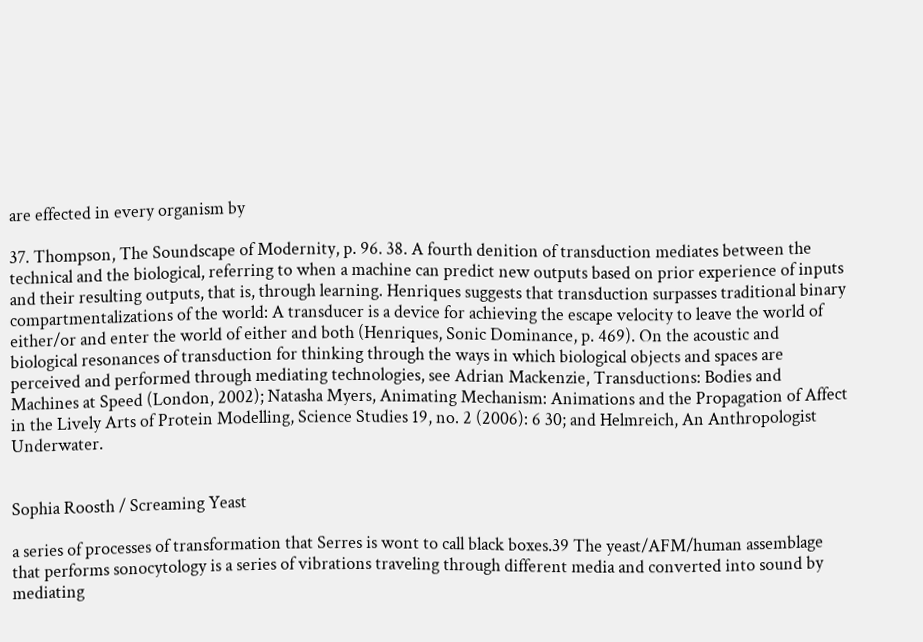are effected in every organism by

37. Thompson, The Soundscape of Modernity, p. 96. 38. A fourth denition of transduction mediates between the technical and the biological, referring to when a machine can predict new outputs based on prior experience of inputs and their resulting outputs, that is, through learning. Henriques suggests that transduction surpasses traditional binary compartmentalizations of the world: A transducer is a device for achieving the escape velocity to leave the world of either/or and enter the world of either and both (Henriques, Sonic Dominance, p. 469). On the acoustic and biological resonances of transduction for thinking through the ways in which biological objects and spaces are perceived and performed through mediating technologies, see Adrian Mackenzie, Transductions: Bodies and Machines at Speed (London, 2002); Natasha Myers, Animating Mechanism: Animations and the Propagation of Affect in the Lively Arts of Protein Modelling, Science Studies 19, no. 2 (2006): 6 30; and Helmreich, An Anthropologist Underwater.


Sophia Roosth / Screaming Yeast

a series of processes of transformation that Serres is wont to call black boxes.39 The yeast/AFM/human assemblage that performs sonocytology is a series of vibrations traveling through different media and converted into sound by mediating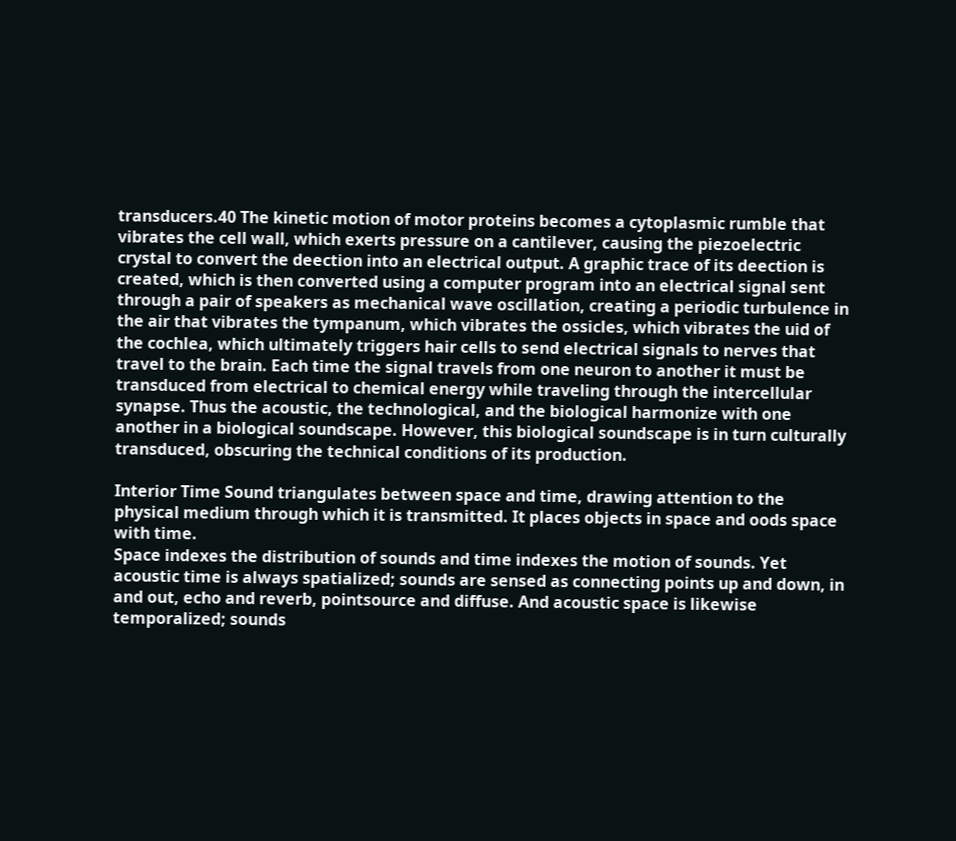transducers.40 The kinetic motion of motor proteins becomes a cytoplasmic rumble that vibrates the cell wall, which exerts pressure on a cantilever, causing the piezoelectric crystal to convert the deection into an electrical output. A graphic trace of its deection is created, which is then converted using a computer program into an electrical signal sent through a pair of speakers as mechanical wave oscillation, creating a periodic turbulence in the air that vibrates the tympanum, which vibrates the ossicles, which vibrates the uid of the cochlea, which ultimately triggers hair cells to send electrical signals to nerves that travel to the brain. Each time the signal travels from one neuron to another it must be transduced from electrical to chemical energy while traveling through the intercellular synapse. Thus the acoustic, the technological, and the biological harmonize with one another in a biological soundscape. However, this biological soundscape is in turn culturally transduced, obscuring the technical conditions of its production.

Interior Time Sound triangulates between space and time, drawing attention to the physical medium through which it is transmitted. It places objects in space and oods space with time.
Space indexes the distribution of sounds and time indexes the motion of sounds. Yet acoustic time is always spatialized; sounds are sensed as connecting points up and down, in and out, echo and reverb, pointsource and diffuse. And acoustic space is likewise temporalized; sounds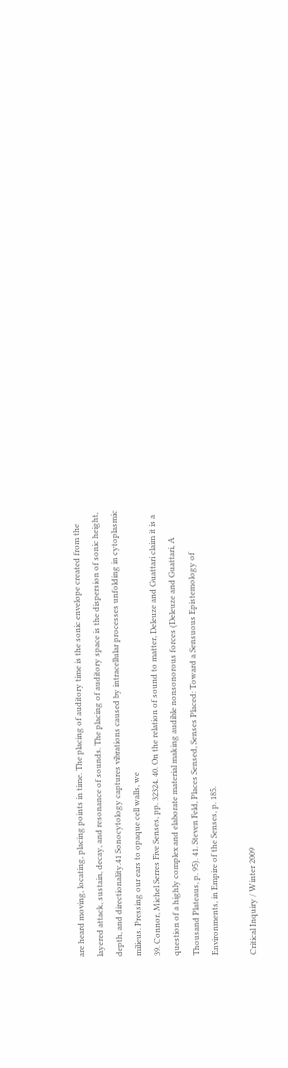are heard moving, locating, placing points in time. The placing of auditory time is the sonic envelope created from the layered attack, sustain, decay, and resonance of sounds. The placing of auditory space is the dispersion of sonic height, depth, and directionality.41 Sonocytology captures vibrations caused by intracellular processes unfolding in cytoplasmic milieus. Pressing our ears to opaque cell walls, we
39. Connor, Michel Serres Five Senses, pp. 32324. 40. On the relation of sound to matter, Deleuze and Guattari claim it is a question of a highly complex and elaborate material making audible nonsonorous forces (Deleuze and Guattari, A Thousand Plateaus, p. 95). 41. Steven Feld, Places Sensed, Senses Placed: Toward a Sensuous Epistemology of Environments, in Empire of the Senses, p. 185.

Critical Inquiry / Winter 2009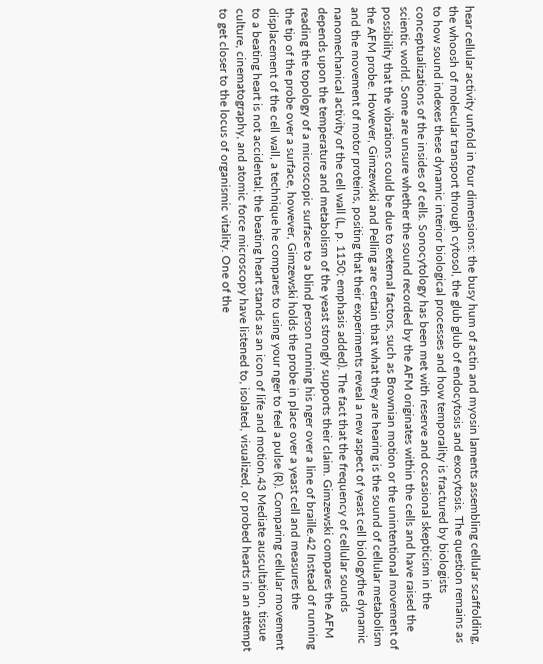hear cellular activity unfold in four dimensions: the busy hum of actin and myosin laments assembling cellular scaffolding, the whoosh of molecular transport through cytosol, the glub glub of endocytosis and exocytosis. The question remains as to how sound indexes these dynamic interior biological processes and how temporality is fractured by biologists conceptualizations of the insides of cells. Sonocytology has been met with reserve and occasional skepticism in the scientic world. Some are unsure whether the sound recorded by the AFM originates within the cells and have raised the possibility that the vibrations could be due to external factors, such as Brownian motion or the unintentional movement of the AFM probe. However, Gimzewski and Pelling are certain that what they are hearing is the sound of cellular metabolism and the movement of motor proteins, positing that their experiments reveal a new aspect of yeast cell biologythe dynamic nanomechanical activity of the cell wall (L, p. 1150; emphasis added). The fact that the frequency of cellular sounds depends upon the temperature and metabolism of the yeast strongly supports their claim. Gimzewski compares the AFM reading the topology of a microscopic surface to a blind person running his nger over a line of braille.42 Instead of running the tip of the probe over a surface, however, Gimzewski holds the probe in place over a yeast cell and measures the displacement of the cell wall, a technique he compares to using your nger to feel a pulse (R). Comparing cellular movement to a beating heart is not accidental; the beating heart stands as an icon of life and motion.43 Mediate auscultation, tissue culture, cinematography, and atomic force microscopy have listened to, isolated, visualized, or probed hearts in an attempt to get closer to the locus of organismic vitality. One of the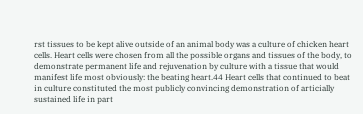rst tissues to be kept alive outside of an animal body was a culture of chicken heart cells. Heart cells were chosen from all the possible organs and tissues of the body, to demonstrate permanent life and rejuvenation by culture with a tissue that would manifest life most obviously: the beating heart.44 Heart cells that continued to beat in culture constituted the most publicly convincing demonstration of articially sustained life in part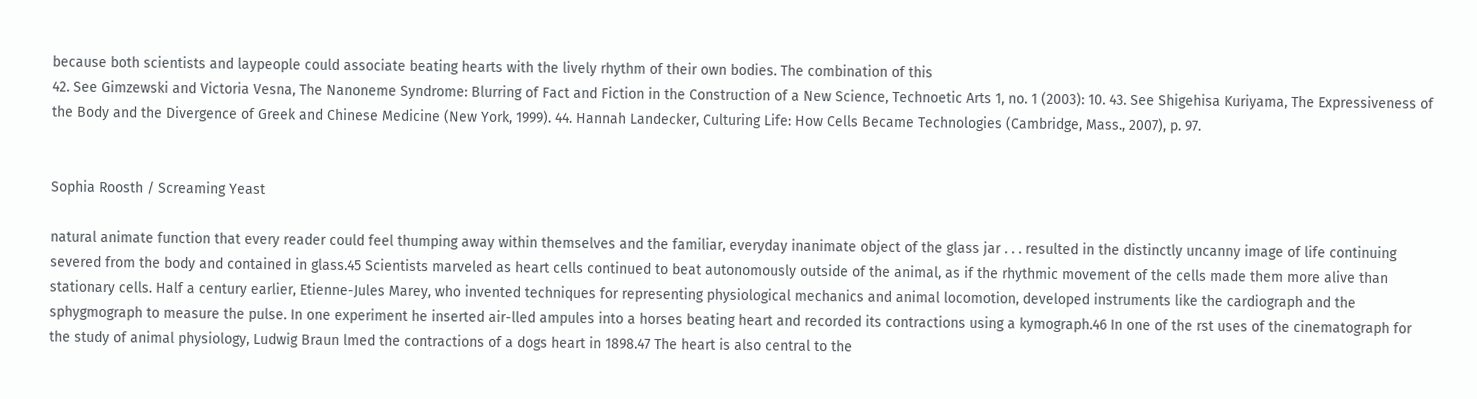because both scientists and laypeople could associate beating hearts with the lively rhythm of their own bodies. The combination of this
42. See Gimzewski and Victoria Vesna, The Nanoneme Syndrome: Blurring of Fact and Fiction in the Construction of a New Science, Technoetic Arts 1, no. 1 (2003): 10. 43. See Shigehisa Kuriyama, The Expressiveness of the Body and the Divergence of Greek and Chinese Medicine (New York, 1999). 44. Hannah Landecker, Culturing Life: How Cells Became Technologies (Cambridge, Mass., 2007), p. 97.


Sophia Roosth / Screaming Yeast

natural animate function that every reader could feel thumping away within themselves and the familiar, everyday inanimate object of the glass jar . . . resulted in the distinctly uncanny image of life continuing severed from the body and contained in glass.45 Scientists marveled as heart cells continued to beat autonomously outside of the animal, as if the rhythmic movement of the cells made them more alive than stationary cells. Half a century earlier, Etienne-Jules Marey, who invented techniques for representing physiological mechanics and animal locomotion, developed instruments like the cardiograph and the sphygmograph to measure the pulse. In one experiment he inserted air-lled ampules into a horses beating heart and recorded its contractions using a kymograph.46 In one of the rst uses of the cinematograph for the study of animal physiology, Ludwig Braun lmed the contractions of a dogs heart in 1898.47 The heart is also central to the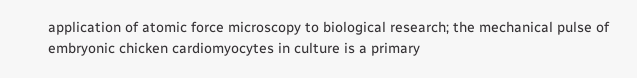application of atomic force microscopy to biological research; the mechanical pulse of embryonic chicken cardiomyocytes in culture is a primary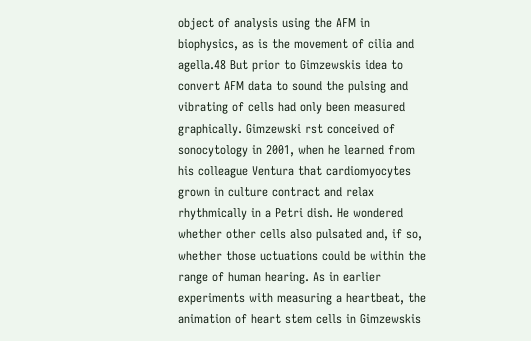object of analysis using the AFM in biophysics, as is the movement of cilia and agella.48 But prior to Gimzewskis idea to convert AFM data to sound the pulsing and vibrating of cells had only been measured graphically. Gimzewski rst conceived of sonocytology in 2001, when he learned from his colleague Ventura that cardiomyocytes grown in culture contract and relax rhythmically in a Petri dish. He wondered whether other cells also pulsated and, if so, whether those uctuations could be within the range of human hearing. As in earlier experiments with measuring a heartbeat, the animation of heart stem cells in Gimzewskis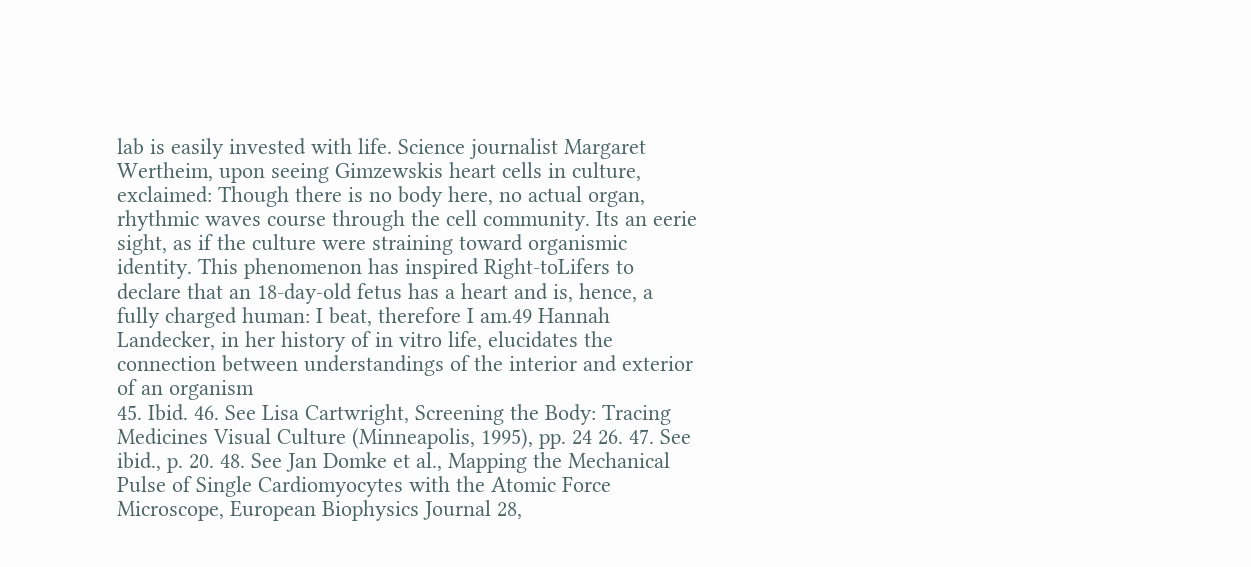lab is easily invested with life. Science journalist Margaret Wertheim, upon seeing Gimzewskis heart cells in culture, exclaimed: Though there is no body here, no actual organ, rhythmic waves course through the cell community. Its an eerie sight, as if the culture were straining toward organismic identity. This phenomenon has inspired Right-toLifers to declare that an 18-day-old fetus has a heart and is, hence, a fully charged human: I beat, therefore I am.49 Hannah Landecker, in her history of in vitro life, elucidates the connection between understandings of the interior and exterior of an organism
45. Ibid. 46. See Lisa Cartwright, Screening the Body: Tracing Medicines Visual Culture (Minneapolis, 1995), pp. 24 26. 47. See ibid., p. 20. 48. See Jan Domke et al., Mapping the Mechanical Pulse of Single Cardiomyocytes with the Atomic Force Microscope, European Biophysics Journal 28,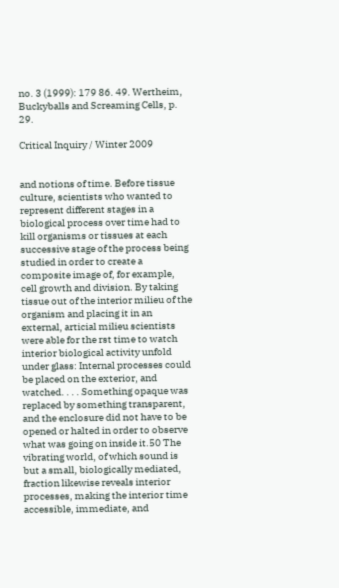no. 3 (1999): 179 86. 49. Wertheim, Buckyballs and Screaming Cells, p. 29.

Critical Inquiry / Winter 2009


and notions of time. Before tissue culture, scientists who wanted to represent different stages in a biological process over time had to kill organisms or tissues at each successive stage of the process being studied in order to create a composite image of, for example, cell growth and division. By taking tissue out of the interior milieu of the organism and placing it in an external, articial milieu scientists were able for the rst time to watch interior biological activity unfold under glass: Internal processes could be placed on the exterior, and watched. . . . Something opaque was replaced by something transparent, and the enclosure did not have to be opened or halted in order to observe what was going on inside it.50 The vibrating world, of which sound is but a small, biologically mediated, fraction likewise reveals interior processes, making the interior time accessible, immediate, and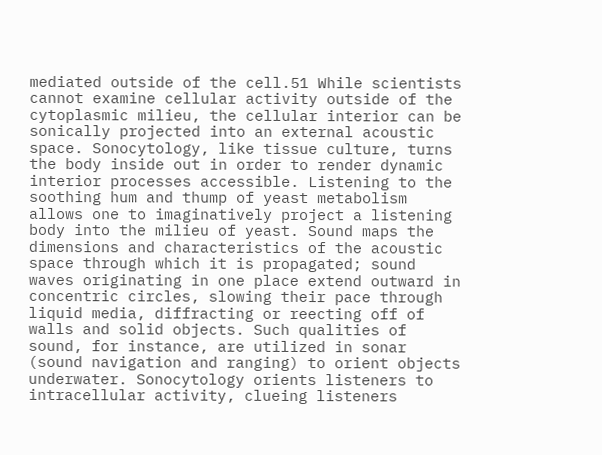mediated outside of the cell.51 While scientists cannot examine cellular activity outside of the cytoplasmic milieu, the cellular interior can be sonically projected into an external acoustic space. Sonocytology, like tissue culture, turns the body inside out in order to render dynamic interior processes accessible. Listening to the soothing hum and thump of yeast metabolism allows one to imaginatively project a listening body into the milieu of yeast. Sound maps the dimensions and characteristics of the acoustic space through which it is propagated; sound waves originating in one place extend outward in concentric circles, slowing their pace through liquid media, diffracting or reecting off of walls and solid objects. Such qualities of sound, for instance, are utilized in sonar (sound navigation and ranging) to orient objects underwater. Sonocytology orients listeners to intracellular activity, clueing listeners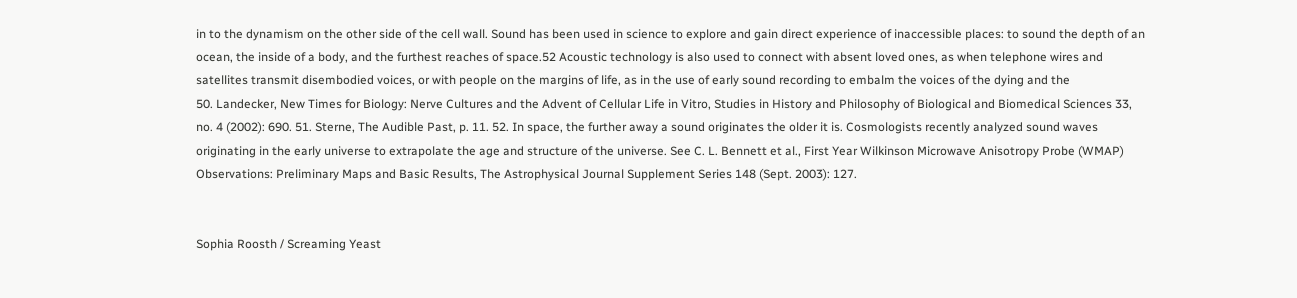in to the dynamism on the other side of the cell wall. Sound has been used in science to explore and gain direct experience of inaccessible places: to sound the depth of an ocean, the inside of a body, and the furthest reaches of space.52 Acoustic technology is also used to connect with absent loved ones, as when telephone wires and satellites transmit disembodied voices, or with people on the margins of life, as in the use of early sound recording to embalm the voices of the dying and the
50. Landecker, New Times for Biology: Nerve Cultures and the Advent of Cellular Life in Vitro, Studies in History and Philosophy of Biological and Biomedical Sciences 33, no. 4 (2002): 690. 51. Sterne, The Audible Past, p. 11. 52. In space, the further away a sound originates the older it is. Cosmologists recently analyzed sound waves originating in the early universe to extrapolate the age and structure of the universe. See C. L. Bennett et al., First Year Wilkinson Microwave Anisotropy Probe (WMAP) Observations: Preliminary Maps and Basic Results, The Astrophysical Journal Supplement Series 148 (Sept. 2003): 127.


Sophia Roosth / Screaming Yeast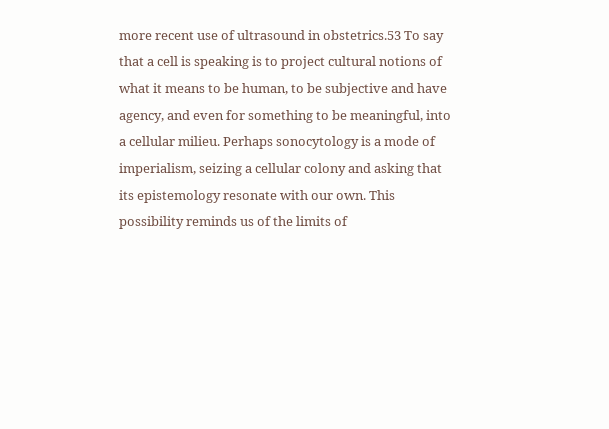more recent use of ultrasound in obstetrics.53 To say that a cell is speaking is to project cultural notions of what it means to be human, to be subjective and have agency, and even for something to be meaningful, into a cellular milieu. Perhaps sonocytology is a mode of imperialism, seizing a cellular colony and asking that its epistemology resonate with our own. This possibility reminds us of the limits of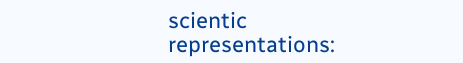scientic representations: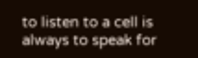to listen to a cell is always to speak for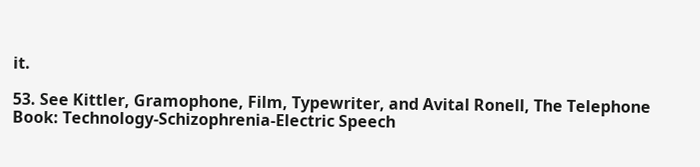it.

53. See Kittler, Gramophone, Film, Typewriter, and Avital Ronell, The Telephone Book: Technology-Schizophrenia-Electric Speech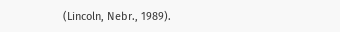(Lincoln, Nebr., 1989).